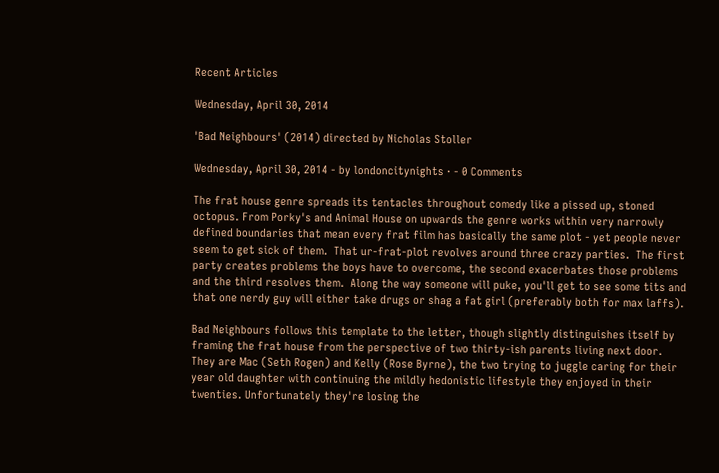Recent Articles

Wednesday, April 30, 2014

'Bad Neighbours' (2014) directed by Nicholas Stoller

Wednesday, April 30, 2014 - by londoncitynights · - 0 Comments

The frat house genre spreads its tentacles throughout comedy like a pissed up, stoned octopus. From Porky's and Animal House on upwards the genre works within very narrowly defined boundaries that mean every frat film has basically the same plot - yet people never seem to get sick of them.  That ur-frat-plot revolves around three crazy parties.  The first party creates problems the boys have to overcome, the second exacerbates those problems and the third resolves them.  Along the way someone will puke, you'll get to see some tits and that one nerdy guy will either take drugs or shag a fat girl (preferably both for max laffs).

Bad Neighbours follows this template to the letter, though slightly distinguishes itself by framing the frat house from the perspective of two thirty-ish parents living next door.  They are Mac (Seth Rogen) and Kelly (Rose Byrne), the two trying to juggle caring for their year old daughter with continuing the mildly hedonistic lifestyle they enjoyed in their twenties. Unfortunately they're losing the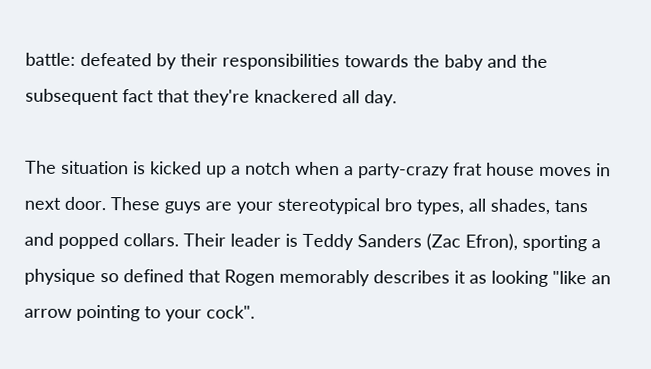battle: defeated by their responsibilities towards the baby and the subsequent fact that they're knackered all day.

The situation is kicked up a notch when a party-crazy frat house moves in next door. These guys are your stereotypical bro types, all shades, tans and popped collars. Their leader is Teddy Sanders (Zac Efron), sporting a physique so defined that Rogen memorably describes it as looking "like an arrow pointing to your cock".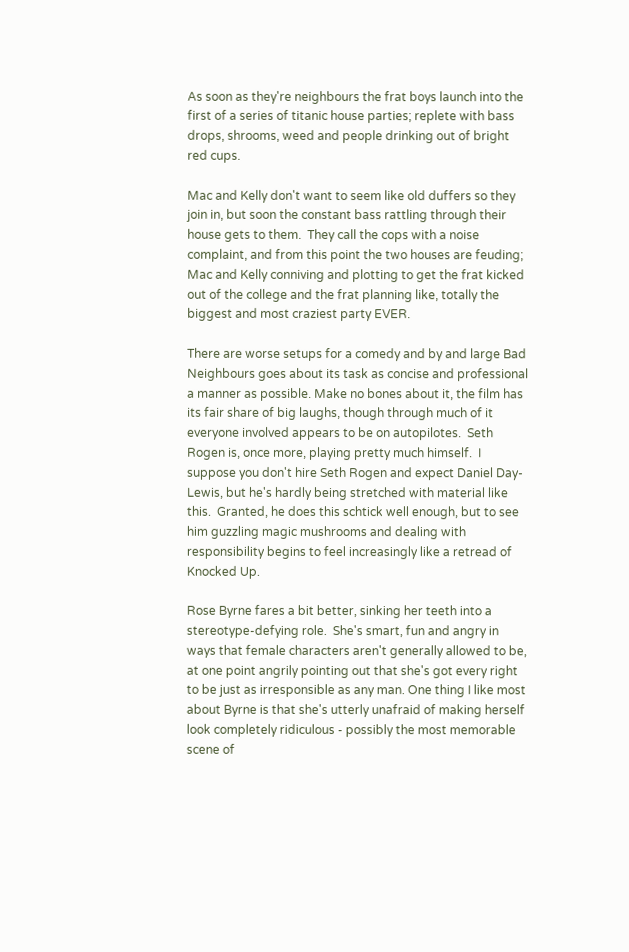As soon as they're neighbours the frat boys launch into the first of a series of titanic house parties; replete with bass drops, shrooms, weed and people drinking out of bright red cups.

Mac and Kelly don't want to seem like old duffers so they join in, but soon the constant bass rattling through their house gets to them.  They call the cops with a noise complaint, and from this point the two houses are feuding; Mac and Kelly conniving and plotting to get the frat kicked out of the college and the frat planning like, totally the biggest and most craziest party EVER.

There are worse setups for a comedy and by and large Bad Neighbours goes about its task as concise and professional a manner as possible. Make no bones about it, the film has its fair share of big laughs, though through much of it everyone involved appears to be on autopilotes.  Seth Rogen is, once more, playing pretty much himself.  I suppose you don't hire Seth Rogen and expect Daniel Day-Lewis, but he's hardly being stretched with material like this.  Granted, he does this schtick well enough, but to see him guzzling magic mushrooms and dealing with responsibility begins to feel increasingly like a retread of Knocked Up.

Rose Byrne fares a bit better, sinking her teeth into a stereotype-defying role.  She's smart, fun and angry in ways that female characters aren't generally allowed to be, at one point angrily pointing out that she's got every right to be just as irresponsible as any man. One thing I like most about Byrne is that she's utterly unafraid of making herself look completely ridiculous - possibly the most memorable scene of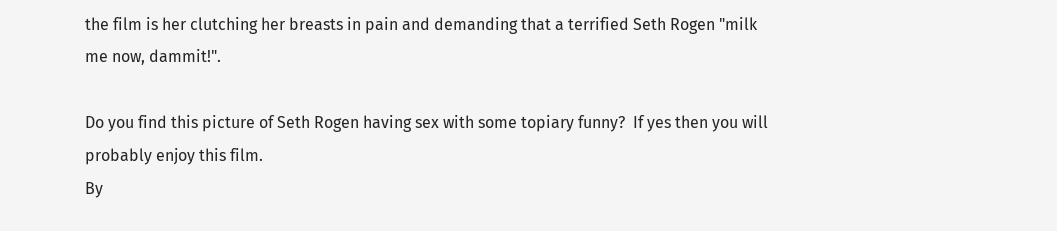the film is her clutching her breasts in pain and demanding that a terrified Seth Rogen "milk me now, dammit!".

Do you find this picture of Seth Rogen having sex with some topiary funny?  If yes then you will probably enjoy this film.
By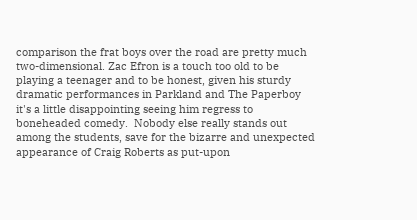comparison the frat boys over the road are pretty much two-dimensional. Zac Efron is a touch too old to be playing a teenager and to be honest, given his sturdy dramatic performances in Parkland and The Paperboy it's a little disappointing seeing him regress to boneheaded comedy.  Nobody else really stands out among the students, save for the bizarre and unexpected appearance of Craig Roberts as put-upon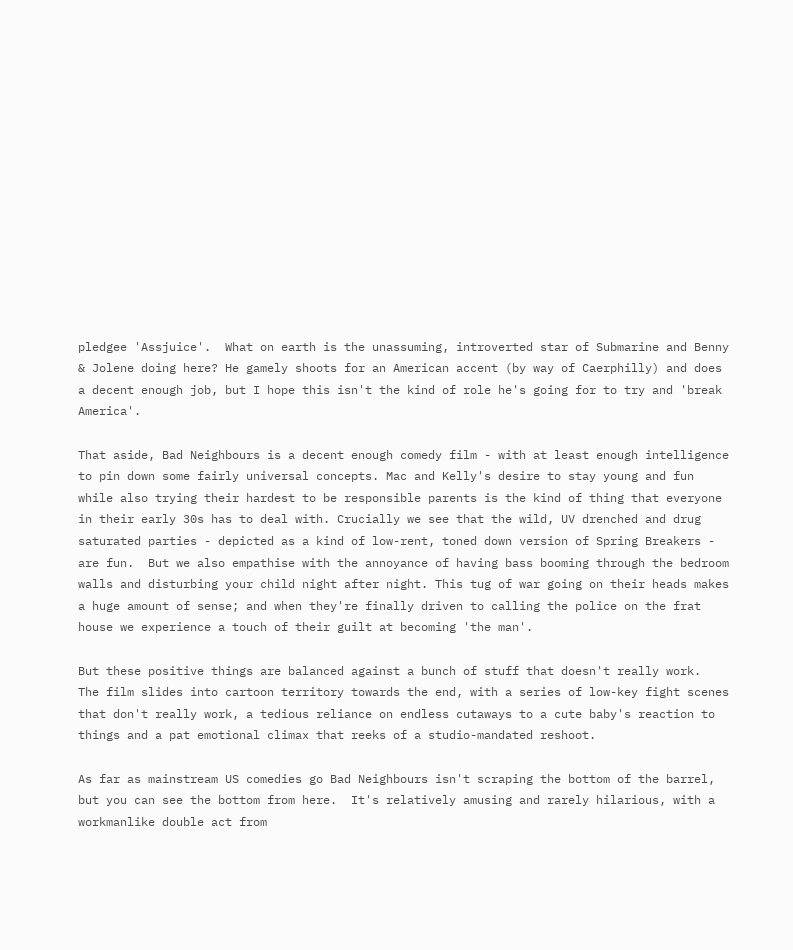pledgee 'Assjuice'.  What on earth is the unassuming, introverted star of Submarine and Benny & Jolene doing here? He gamely shoots for an American accent (by way of Caerphilly) and does a decent enough job, but I hope this isn't the kind of role he's going for to try and 'break America'.

That aside, Bad Neighbours is a decent enough comedy film - with at least enough intelligence to pin down some fairly universal concepts. Mac and Kelly's desire to stay young and fun while also trying their hardest to be responsible parents is the kind of thing that everyone in their early 30s has to deal with. Crucially we see that the wild, UV drenched and drug saturated parties - depicted as a kind of low-rent, toned down version of Spring Breakers - are fun.  But we also empathise with the annoyance of having bass booming through the bedroom walls and disturbing your child night after night. This tug of war going on their heads makes a huge amount of sense; and when they're finally driven to calling the police on the frat house we experience a touch of their guilt at becoming 'the man'.

But these positive things are balanced against a bunch of stuff that doesn't really work.  The film slides into cartoon territory towards the end, with a series of low-key fight scenes that don't really work, a tedious reliance on endless cutaways to a cute baby's reaction to things and a pat emotional climax that reeks of a studio-mandated reshoot.

As far as mainstream US comedies go Bad Neighbours isn't scraping the bottom of the barrel, but you can see the bottom from here.  It's relatively amusing and rarely hilarious, with a workmanlike double act from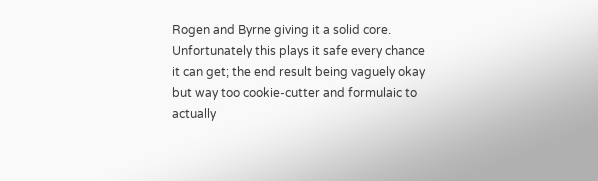Rogen and Byrne giving it a solid core.  Unfortunately this plays it safe every chance it can get; the end result being vaguely okay but way too cookie-cutter and formulaic to actually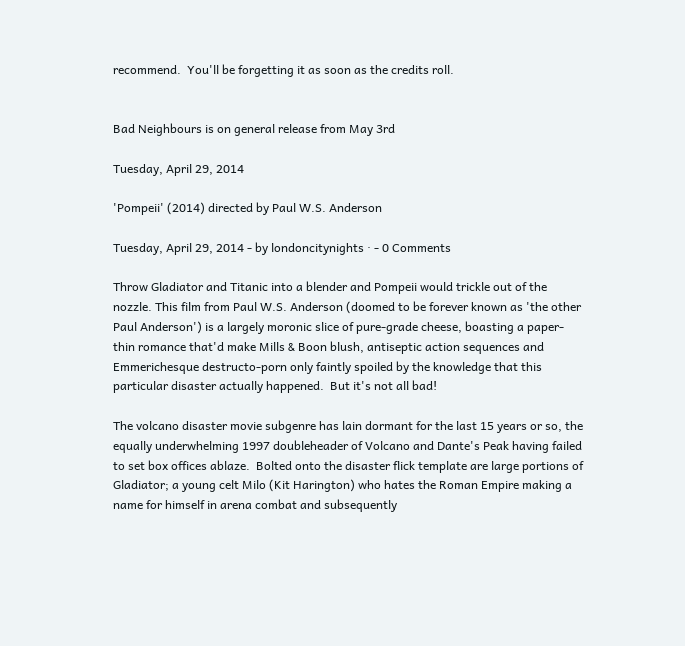recommend.  You'll be forgetting it as soon as the credits roll.


Bad Neighbours is on general release from May 3rd

Tuesday, April 29, 2014

'Pompeii' (2014) directed by Paul W.S. Anderson

Tuesday, April 29, 2014 - by londoncitynights · - 0 Comments

Throw Gladiator and Titanic into a blender and Pompeii would trickle out of the nozzle. This film from Paul W.S. Anderson (doomed to be forever known as 'the other Paul Anderson') is a largely moronic slice of pure-grade cheese, boasting a paper-thin romance that'd make Mills & Boon blush, antiseptic action sequences and Emmerichesque destructo-porn only faintly spoiled by the knowledge that this particular disaster actually happened.  But it's not all bad!

The volcano disaster movie subgenre has lain dormant for the last 15 years or so, the equally underwhelming 1997 doubleheader of Volcano and Dante's Peak having failed to set box offices ablaze.  Bolted onto the disaster flick template are large portions of Gladiator; a young celt Milo (Kit Harington) who hates the Roman Empire making a name for himself in arena combat and subsequently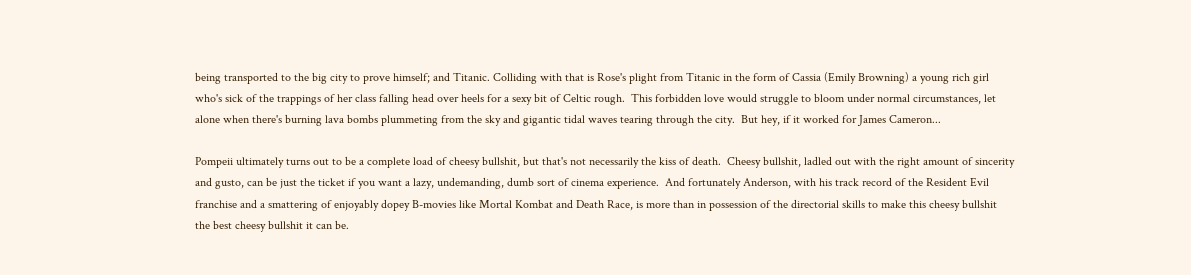being transported to the big city to prove himself; and Titanic. Colliding with that is Rose's plight from Titanic in the form of Cassia (Emily Browning) a young rich girl who's sick of the trappings of her class falling head over heels for a sexy bit of Celtic rough.  This forbidden love would struggle to bloom under normal circumstances, let alone when there's burning lava bombs plummeting from the sky and gigantic tidal waves tearing through the city.  But hey, if it worked for James Cameron...

Pompeii ultimately turns out to be a complete load of cheesy bullshit, but that's not necessarily the kiss of death.  Cheesy bullshit, ladled out with the right amount of sincerity and gusto, can be just the ticket if you want a lazy, undemanding, dumb sort of cinema experience.  And fortunately Anderson, with his track record of the Resident Evil franchise and a smattering of enjoyably dopey B-movies like Mortal Kombat and Death Race, is more than in possession of the directorial skills to make this cheesy bullshit the best cheesy bullshit it can be.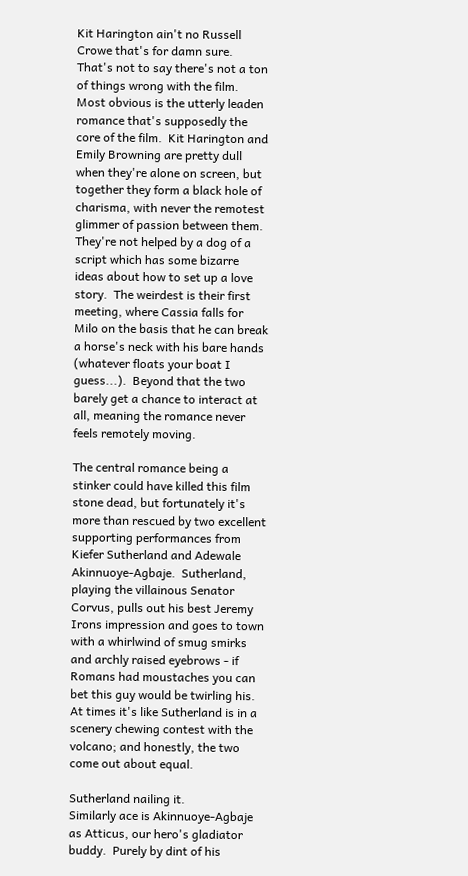Kit Harington ain't no Russell Crowe that's for damn sure.
That's not to say there's not a ton of things wrong with the film.  Most obvious is the utterly leaden romance that's supposedly the core of the film.  Kit Harington and Emily Browning are pretty dull when they're alone on screen, but together they form a black hole of charisma, with never the remotest glimmer of passion between them.  They're not helped by a dog of a script which has some bizarre ideas about how to set up a love story.  The weirdest is their first meeting, where Cassia falls for Milo on the basis that he can break a horse's neck with his bare hands (whatever floats your boat I guess...).  Beyond that the two barely get a chance to interact at all, meaning the romance never feels remotely moving.

The central romance being a stinker could have killed this film stone dead, but fortunately it's more than rescued by two excellent supporting performances from Kiefer Sutherland and Adewale Akinnuoye-Agbaje.  Sutherland, playing the villainous Senator Corvus, pulls out his best Jeremy Irons impression and goes to town with a whirlwind of smug smirks and archly raised eyebrows - if Romans had moustaches you can bet this guy would be twirling his.  At times it's like Sutherland is in a scenery chewing contest with the volcano; and honestly, the two come out about equal.

Sutherland nailing it.
Similarly ace is Akinnuoye-Agbaje as Atticus, our hero's gladiator buddy.  Purely by dint of his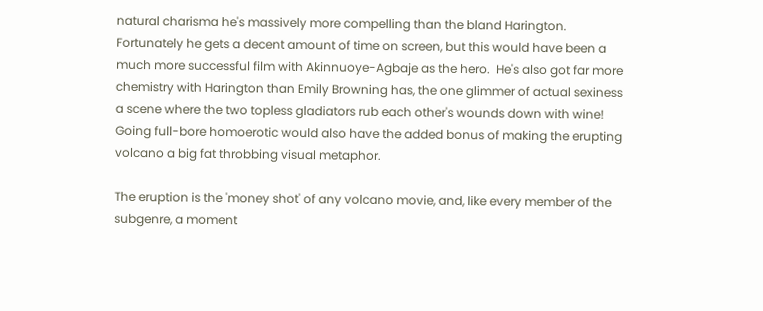natural charisma he's massively more compelling than the bland Harington.  Fortunately he gets a decent amount of time on screen, but this would have been a much more successful film with Akinnuoye-Agbaje as the hero.  He's also got far more chemistry with Harington than Emily Browning has, the one glimmer of actual sexiness a scene where the two topless gladiators rub each other's wounds down with wine!  Going full-bore homoerotic would also have the added bonus of making the erupting volcano a big fat throbbing visual metaphor.

The eruption is the 'money shot' of any volcano movie, and, like every member of the subgenre, a moment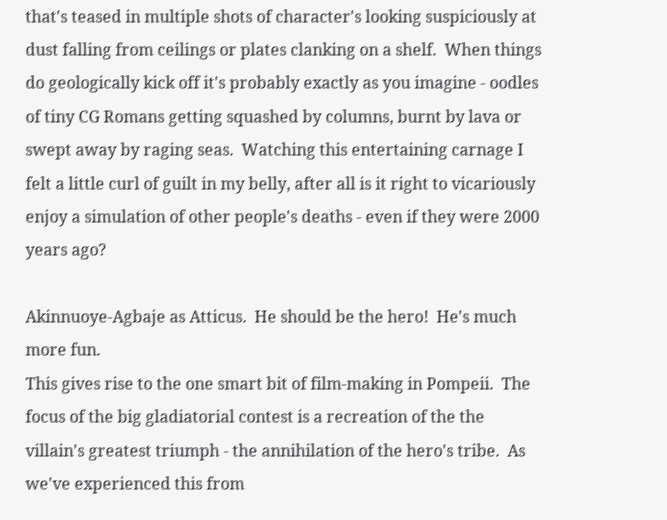that's teased in multiple shots of character's looking suspiciously at dust falling from ceilings or plates clanking on a shelf.  When things do geologically kick off it's probably exactly as you imagine - oodles of tiny CG Romans getting squashed by columns, burnt by lava or swept away by raging seas.  Watching this entertaining carnage I felt a little curl of guilt in my belly, after all is it right to vicariously enjoy a simulation of other people's deaths - even if they were 2000 years ago?

Akinnuoye-Agbaje as Atticus.  He should be the hero!  He's much more fun.
This gives rise to the one smart bit of film-making in Pompeii.  The focus of the big gladiatorial contest is a recreation of the the villain's greatest triumph - the annihilation of the hero's tribe.  As we've experienced this from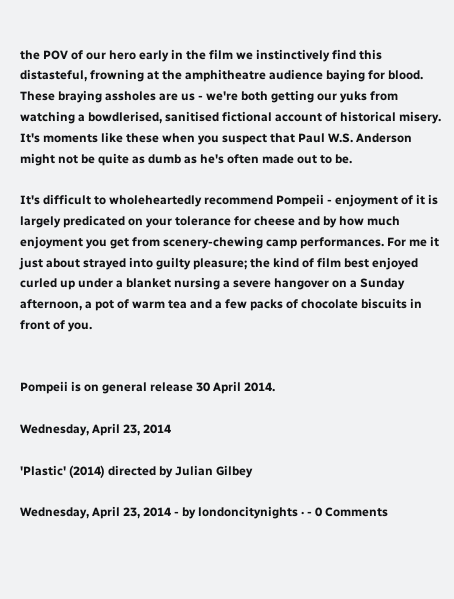the POV of our hero early in the film we instinctively find this distasteful, frowning at the amphitheatre audience baying for blood. These braying assholes are us - we're both getting our yuks from watching a bowdlerised, sanitised fictional account of historical misery.  It's moments like these when you suspect that Paul W.S. Anderson might not be quite as dumb as he's often made out to be.

It's difficult to wholeheartedly recommend Pompeii - enjoyment of it is largely predicated on your tolerance for cheese and by how much enjoyment you get from scenery-chewing camp performances. For me it just about strayed into guilty pleasure; the kind of film best enjoyed curled up under a blanket nursing a severe hangover on a Sunday afternoon, a pot of warm tea and a few packs of chocolate biscuits in front of you.


Pompeii is on general release 30 April 2014.

Wednesday, April 23, 2014

'Plastic' (2014) directed by Julian Gilbey

Wednesday, April 23, 2014 - by londoncitynights · - 0 Comments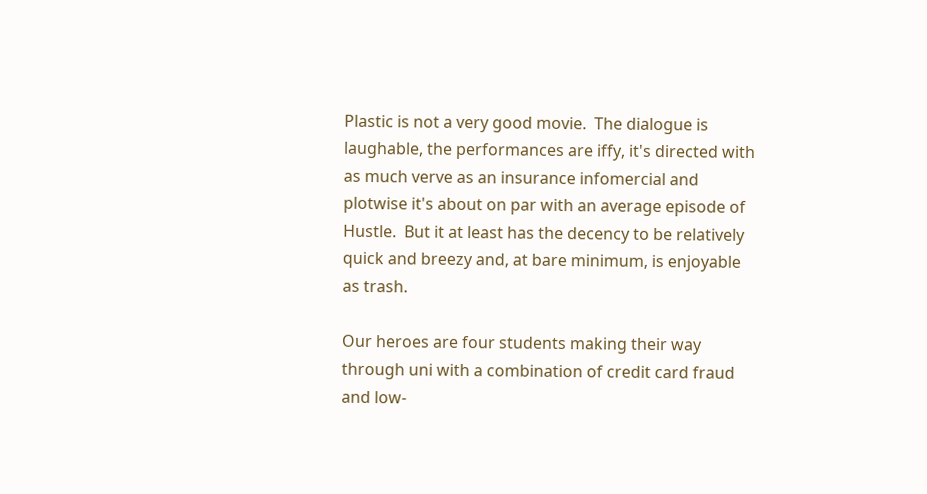Plastic is not a very good movie.  The dialogue is laughable, the performances are iffy, it's directed with as much verve as an insurance infomercial and plotwise it's about on par with an average episode of Hustle.  But it at least has the decency to be relatively quick and breezy and, at bare minimum, is enjoyable as trash.

Our heroes are four students making their way through uni with a combination of credit card fraud and low-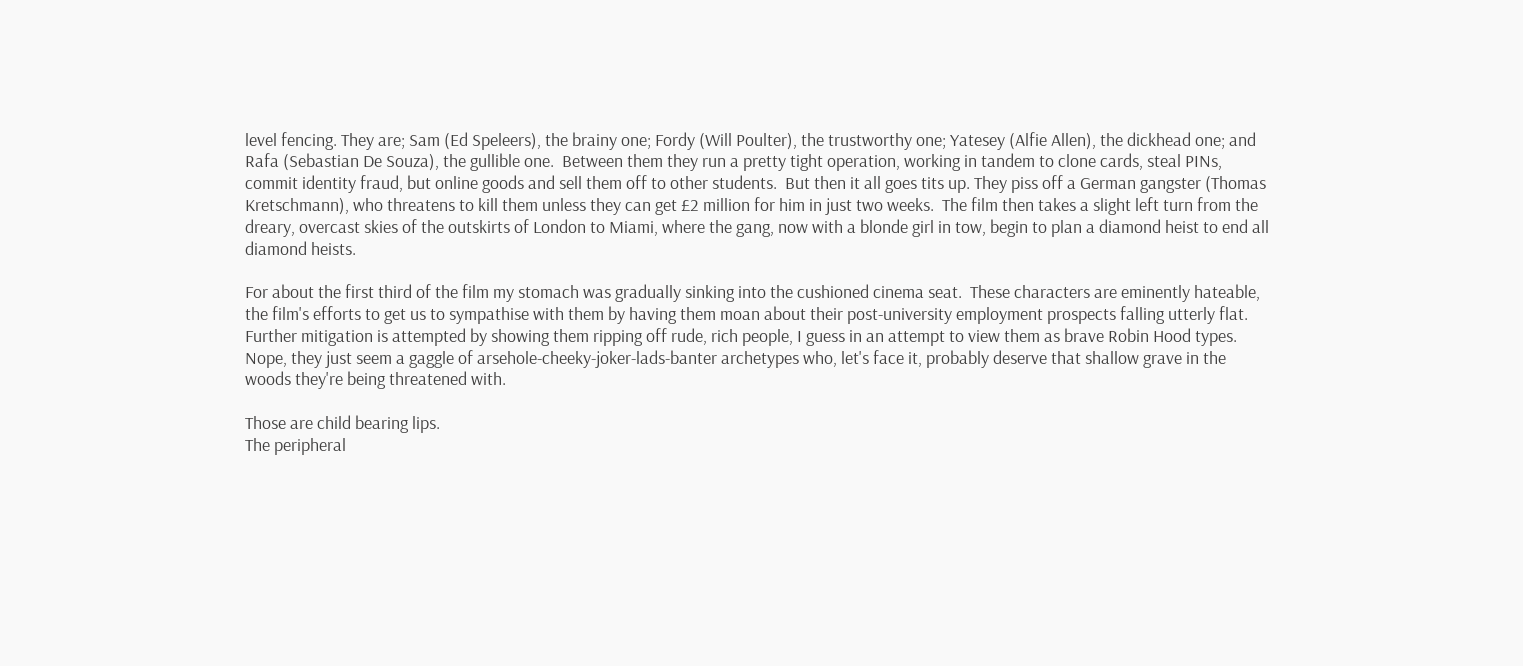level fencing. They are; Sam (Ed Speleers), the brainy one; Fordy (Will Poulter), the trustworthy one; Yatesey (Alfie Allen), the dickhead one; and Rafa (Sebastian De Souza), the gullible one.  Between them they run a pretty tight operation, working in tandem to clone cards, steal PINs, commit identity fraud, but online goods and sell them off to other students.  But then it all goes tits up. They piss off a German gangster (Thomas Kretschmann), who threatens to kill them unless they can get £2 million for him in just two weeks.  The film then takes a slight left turn from the dreary, overcast skies of the outskirts of London to Miami, where the gang, now with a blonde girl in tow, begin to plan a diamond heist to end all diamond heists.

For about the first third of the film my stomach was gradually sinking into the cushioned cinema seat.  These characters are eminently hateable, the film's efforts to get us to sympathise with them by having them moan about their post-university employment prospects falling utterly flat. Further mitigation is attempted by showing them ripping off rude, rich people, I guess in an attempt to view them as brave Robin Hood types.  Nope, they just seem a gaggle of arsehole-cheeky-joker-lads-banter archetypes who, let's face it, probably deserve that shallow grave in the woods they're being threatened with.

Those are child bearing lips.
The peripheral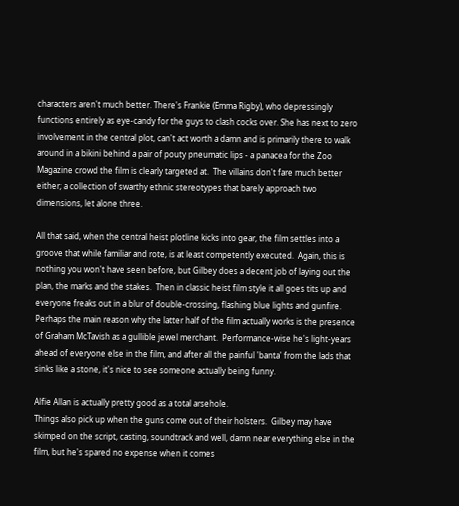characters aren't much better. There's Frankie (Emma Rigby), who depressingly functions entirely as eye-candy for the guys to clash cocks over. She has next to zero involvement in the central plot, can't act worth a damn and is primarily there to walk around in a bikini behind a pair of pouty pneumatic lips - a panacea for the Zoo Magazine crowd the film is clearly targeted at.  The villains don't fare much better either; a collection of swarthy ethnic stereotypes that barely approach two dimensions, let alone three.

All that said, when the central heist plotline kicks into gear, the film settles into a groove that while familiar and rote, is at least competently executed.  Again, this is nothing you won't have seen before, but Gilbey does a decent job of laying out the plan, the marks and the stakes.  Then in classic heist film style it all goes tits up and everyone freaks out in a blur of double-crossing, flashing blue lights and gunfire.  Perhaps the main reason why the latter half of the film actually works is the presence of Graham McTavish as a gullible jewel merchant.  Performance-wise he's light-years ahead of everyone else in the film, and after all the painful 'banta' from the lads that sinks like a stone, it's nice to see someone actually being funny.

Alfie Allan is actually pretty good as a total arsehole.
Things also pick up when the guns come out of their holsters.  Gilbey may have skimped on the script, casting, soundtrack and well, damn near everything else in the film, but he's spared no expense when it comes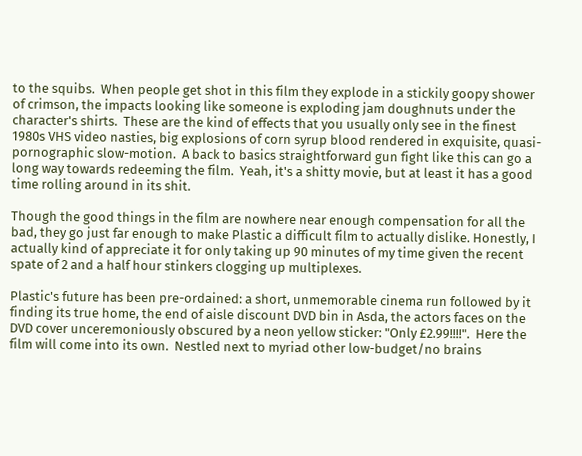to the squibs.  When people get shot in this film they explode in a stickily goopy shower of crimson, the impacts looking like someone is exploding jam doughnuts under the character's shirts.  These are the kind of effects that you usually only see in the finest 1980s VHS video nasties, big explosions of corn syrup blood rendered in exquisite, quasi-pornographic slow-motion.  A back to basics straightforward gun fight like this can go a long way towards redeeming the film.  Yeah, it's a shitty movie, but at least it has a good time rolling around in its shit.

Though the good things in the film are nowhere near enough compensation for all the bad, they go just far enough to make Plastic a difficult film to actually dislike. Honestly, I actually kind of appreciate it for only taking up 90 minutes of my time given the recent spate of 2 and a half hour stinkers clogging up multiplexes.

Plastic's future has been pre-ordained: a short, unmemorable cinema run followed by it finding its true home, the end of aisle discount DVD bin in Asda, the actors faces on the DVD cover unceremoniously obscured by a neon yellow sticker: "Only £2.99!!!!".  Here the film will come into its own.  Nestled next to myriad other low-budget/no brains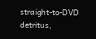straight-to-DVD detritus,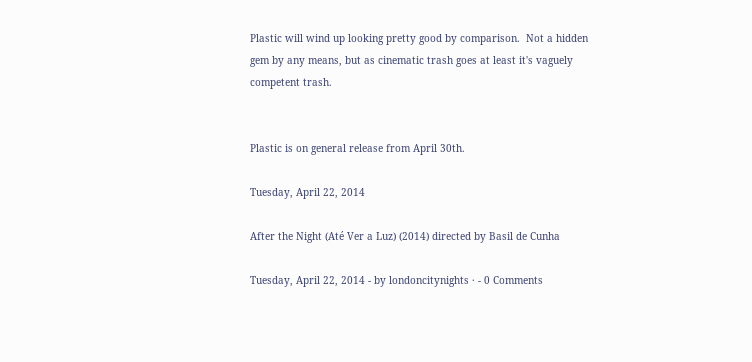Plastic will wind up looking pretty good by comparison.  Not a hidden gem by any means, but as cinematic trash goes at least it's vaguely competent trash.


Plastic is on general release from April 30th.

Tuesday, April 22, 2014

After the Night (Até Ver a Luz) (2014) directed by Basil de Cunha

Tuesday, April 22, 2014 - by londoncitynights · - 0 Comments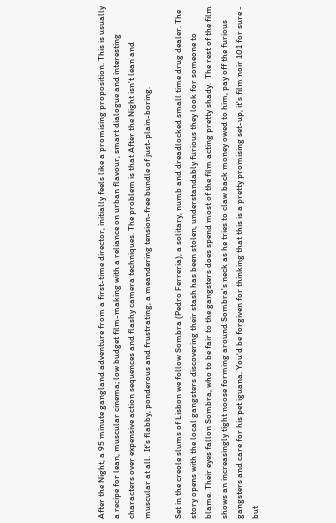After the Night, a 95 minute gangland adventure from a first-time director, initially feels like a promising proposition. This is usually a recipe for lean, muscular cinema; low budget film-making with a reliance on urban flavour, smart dialogue and interesting characters over expensive action sequences and flashy camera techniques. The problem is that After the Night isn't lean and muscular at all.  It's flabby, ponderous and frustrating, a meandering tension-free bundle of just-plain-boring.

Set in the creole slums of Lisbon we follow Sombra (Pedro Ferreria), a solitary, numb and dreadlocked small time drug dealer. The story opens with the local gangsters discovering their stash has been stolen, understandably furious they look for someone to blame. Their eyes fallon Sombra, who to be fair to the gangsters does spend most of the film acting pretty shady.  The rest of the film shows an increasingly tight noose forming around Sombra's neck as he tries to claw back money owed to him, pay off the furious gangsters and care for his pet iguana. You'd be forgiven for thinking that this is a pretty promising set-up, it's film noir 101 for sure - but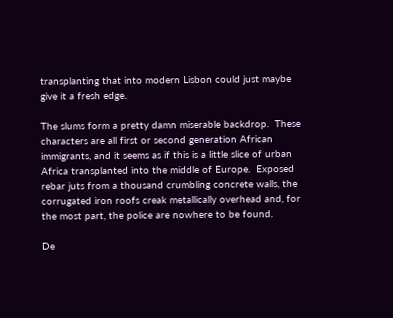transplanting that into modern Lisbon could just maybe give it a fresh edge.

The slums form a pretty damn miserable backdrop.  These characters are all first or second generation African immigrants, and it seems as if this is a little slice of urban Africa transplanted into the middle of Europe.  Exposed rebar juts from a thousand crumbling concrete walls, the corrugated iron roofs creak metallically overhead and, for the most part, the police are nowhere to be found.

De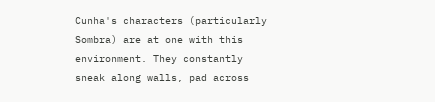Cunha's characters (particularly Sombra) are at one with this environment. They constantly sneak along walls, pad across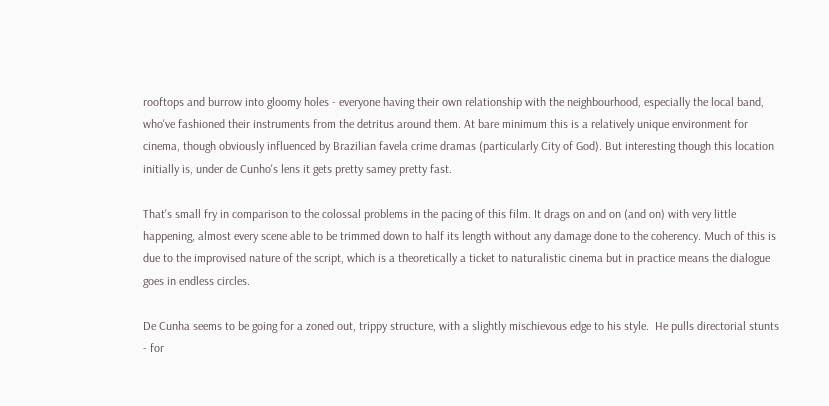rooftops and burrow into gloomy holes - everyone having their own relationship with the neighbourhood, especially the local band, who've fashioned their instruments from the detritus around them. At bare minimum this is a relatively unique environment for cinema, though obviously influenced by Brazilian favela crime dramas (particularly City of God). But interesting though this location initially is, under de Cunho's lens it gets pretty samey pretty fast.

That's small fry in comparison to the colossal problems in the pacing of this film. It drags on and on (and on) with very little happening, almost every scene able to be trimmed down to half its length without any damage done to the coherency. Much of this is due to the improvised nature of the script, which is a theoretically a ticket to naturalistic cinema but in practice means the dialogue goes in endless circles.

De Cunha seems to be going for a zoned out, trippy structure, with a slightly mischievous edge to his style.  He pulls directorial stunts - for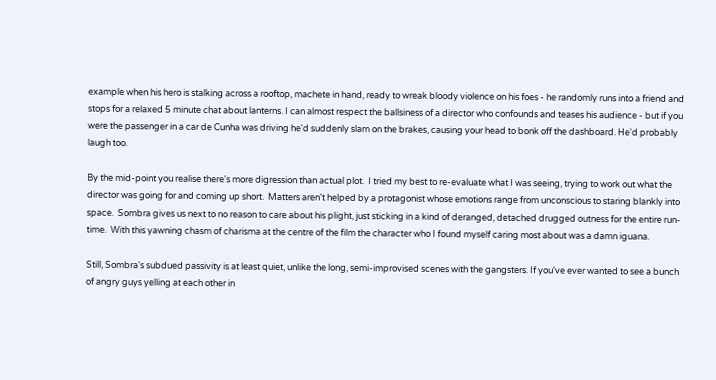example when his hero is stalking across a rooftop, machete in hand, ready to wreak bloody violence on his foes - he randomly runs into a friend and stops for a relaxed 5 minute chat about lanterns. I can almost respect the ballsiness of a director who confounds and teases his audience - but if you were the passenger in a car de Cunha was driving he'd suddenly slam on the brakes, causing your head to bonk off the dashboard. He'd probably laugh too.

By the mid-point you realise there's more digression than actual plot.  I tried my best to re-evaluate what I was seeing, trying to work out what the director was going for and coming up short.  Matters aren't helped by a protagonist whose emotions range from unconscious to staring blankly into space.  Sombra gives us next to no reason to care about his plight, just sticking in a kind of deranged, detached drugged outness for the entire run-time.  With this yawning chasm of charisma at the centre of the film the character who I found myself caring most about was a damn iguana.

Still, Sombra's subdued passivity is at least quiet, unlike the long, semi-improvised scenes with the gangsters. If you've ever wanted to see a bunch of angry guys yelling at each other in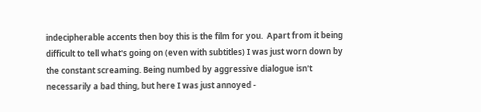indecipherable accents then boy this is the film for you.  Apart from it being difficult to tell what's going on (even with subtitles) I was just worn down by the constant screaming. Being numbed by aggressive dialogue isn't necessarily a bad thing, but here I was just annoyed -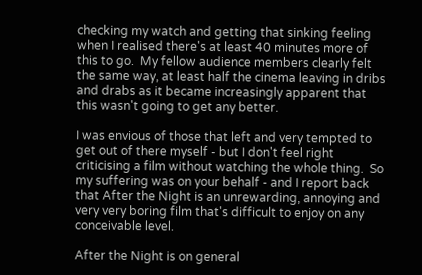checking my watch and getting that sinking feeling when I realised there's at least 40 minutes more of this to go.  My fellow audience members clearly felt the same way, at least half the cinema leaving in dribs and drabs as it became increasingly apparent that this wasn't going to get any better.

I was envious of those that left and very tempted to get out of there myself - but I don't feel right criticising a film without watching the whole thing.  So my suffering was on your behalf - and I report back that After the Night is an unrewarding, annoying and very very boring film that's difficult to enjoy on any conceivable level.

After the Night is on general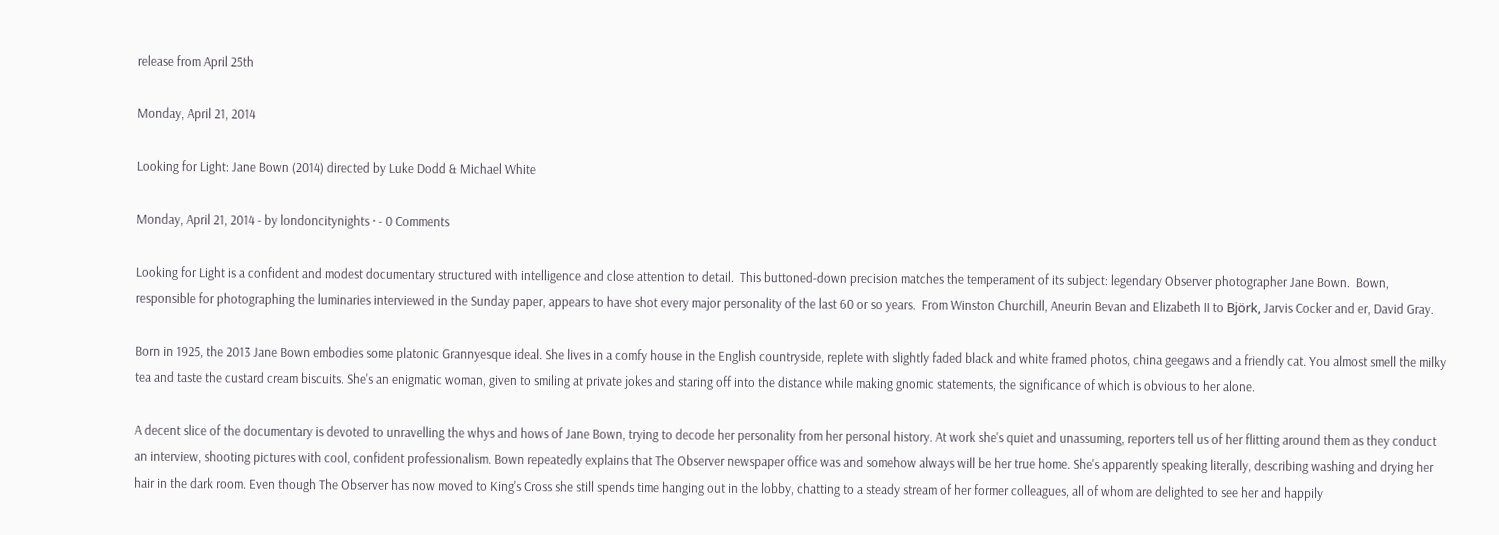release from April 25th

Monday, April 21, 2014

Looking for Light: Jane Bown (2014) directed by Luke Dodd & Michael White

Monday, April 21, 2014 - by londoncitynights · - 0 Comments

Looking for Light is a confident and modest documentary structured with intelligence and close attention to detail.  This buttoned-down precision matches the temperament of its subject: legendary Observer photographer Jane Bown.  Bown, responsible for photographing the luminaries interviewed in the Sunday paper, appears to have shot every major personality of the last 60 or so years.  From Winston Churchill, Aneurin Bevan and Elizabeth II to Björk, Jarvis Cocker and er, David Gray.

Born in 1925, the 2013 Jane Bown embodies some platonic Grannyesque ideal. She lives in a comfy house in the English countryside, replete with slightly faded black and white framed photos, china geegaws and a friendly cat. You almost smell the milky tea and taste the custard cream biscuits. She's an enigmatic woman, given to smiling at private jokes and staring off into the distance while making gnomic statements, the significance of which is obvious to her alone.

A decent slice of the documentary is devoted to unravelling the whys and hows of Jane Bown, trying to decode her personality from her personal history. At work she's quiet and unassuming, reporters tell us of her flitting around them as they conduct an interview, shooting pictures with cool, confident professionalism. Bown repeatedly explains that The Observer newspaper office was and somehow always will be her true home. She's apparently speaking literally, describing washing and drying her hair in the dark room. Even though The Observer has now moved to King's Cross she still spends time hanging out in the lobby, chatting to a steady stream of her former colleagues, all of whom are delighted to see her and happily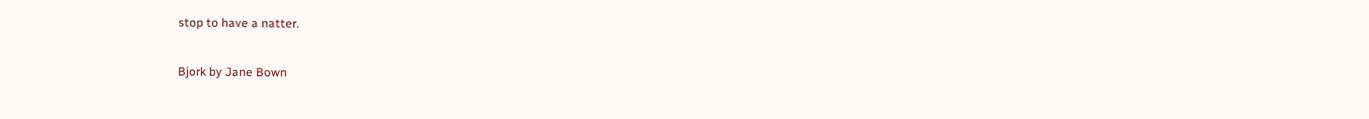stop to have a natter.

Bjork by Jane Bown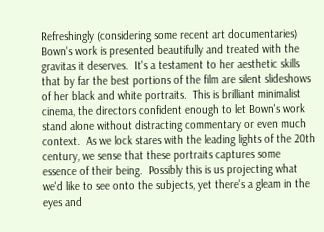Refreshingly (considering some recent art documentaries) Bown's work is presented beautifully and treated with the gravitas it deserves.  It's a testament to her aesthetic skills that by far the best portions of the film are silent slideshows of her black and white portraits.  This is brilliant minimalist cinema, the directors confident enough to let Bown's work stand alone without distracting commentary or even much context.  As we lock stares with the leading lights of the 20th century, we sense that these portraits captures some essence of their being.  Possibly this is us projecting what we'd like to see onto the subjects, yet there's a gleam in the eyes and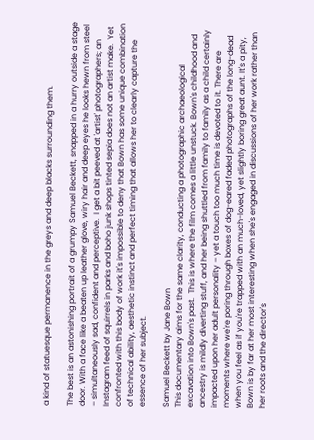a kind of statuesque permanence in the greys and deep blacks surrounding them.

The best is an astonishing portrait of a grumpy Samuel Beckett, snapped in a hurry outside a stage door. With a face like a beaten up leather glove, wiry hair and deep eyes he looks hewn from steel – simultaneously sad, confident and perceptive.  I get a bit peeved at 'artist' photographers; an Instagram feed of squirrels in parks and boho junk shops tinted sepia does not an artist make.  Yet confronted with this body of work it's impossible to deny that Bown has some unique combination of technical ability, aesthetic instinct and perfect timing that allows her to clearly capture the essence of her subject.

Samuel Beckett by Jane Bown
This documentary aims for the same clarity, conducting a photographic archaeological excavation into Bown's past.  This is where the film comes a little unstuck. Bown's childhood and ancestry is mildly diverting stuff, and her being shuttled from family to family as a child certainly impacted upon her adult personality – yet a touch too much time is devoted to it. There are moments where we're poring through boxes of dog-eared faded photographs of the long-dead when you feel as if you're trapped with an much-loved, yet slightly boring great aunt. It's a pity,  Bown is by far at her most interesting when she's engaged in discussions of her work rather than her roots and the director's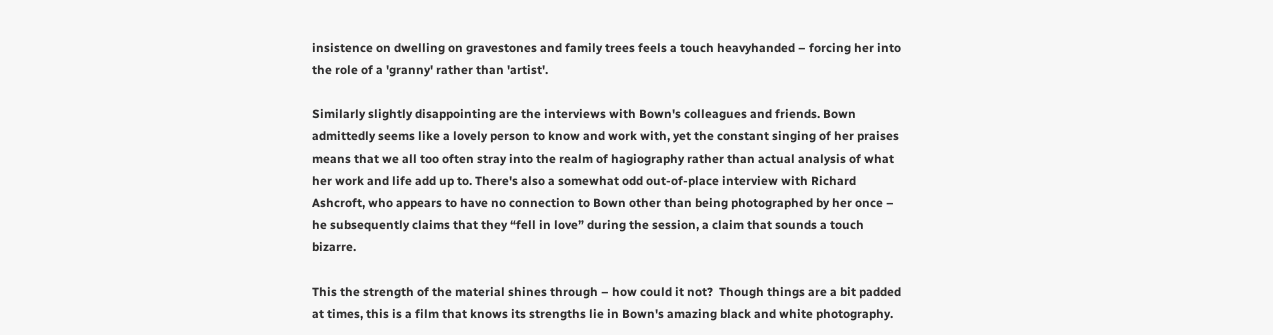insistence on dwelling on gravestones and family trees feels a touch heavyhanded – forcing her into the role of a 'granny' rather than 'artist'.

Similarly slightly disappointing are the interviews with Bown's colleagues and friends. Bown admittedly seems like a lovely person to know and work with, yet the constant singing of her praises means that we all too often stray into the realm of hagiography rather than actual analysis of what her work and life add up to. There's also a somewhat odd out-of-place interview with Richard Ashcroft, who appears to have no connection to Bown other than being photographed by her once – he subsequently claims that they “fell in love” during the session, a claim that sounds a touch bizarre.

This the strength of the material shines through – how could it not?  Though things are a bit padded at times, this is a film that knows its strengths lie in Bown's amazing black and white photography.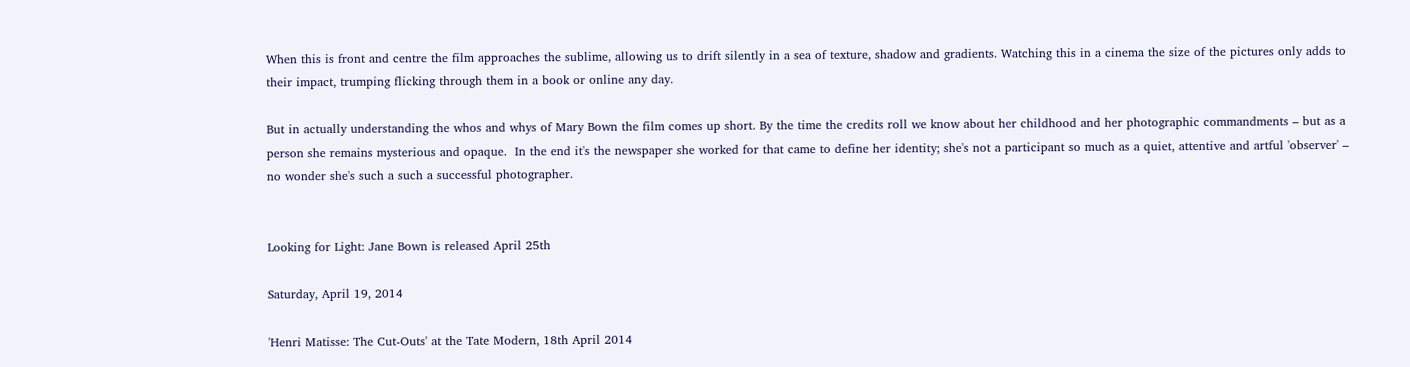When this is front and centre the film approaches the sublime, allowing us to drift silently in a sea of texture, shadow and gradients. Watching this in a cinema the size of the pictures only adds to their impact, trumping flicking through them in a book or online any day.

But in actually understanding the whos and whys of Mary Bown the film comes up short. By the time the credits roll we know about her childhood and her photographic commandments – but as a person she remains mysterious and opaque.  In the end it's the newspaper she worked for that came to define her identity; she's not a participant so much as a quiet, attentive and artful 'observer' – no wonder she's such a such a successful photographer.


Looking for Light: Jane Bown is released April 25th

Saturday, April 19, 2014

'Henri Matisse: The Cut-Outs' at the Tate Modern, 18th April 2014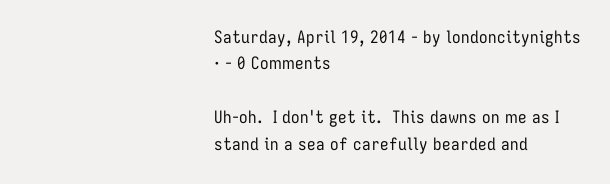Saturday, April 19, 2014 - by londoncitynights · - 0 Comments

Uh-oh.  I don't get it.  This dawns on me as I stand in a sea of carefully bearded and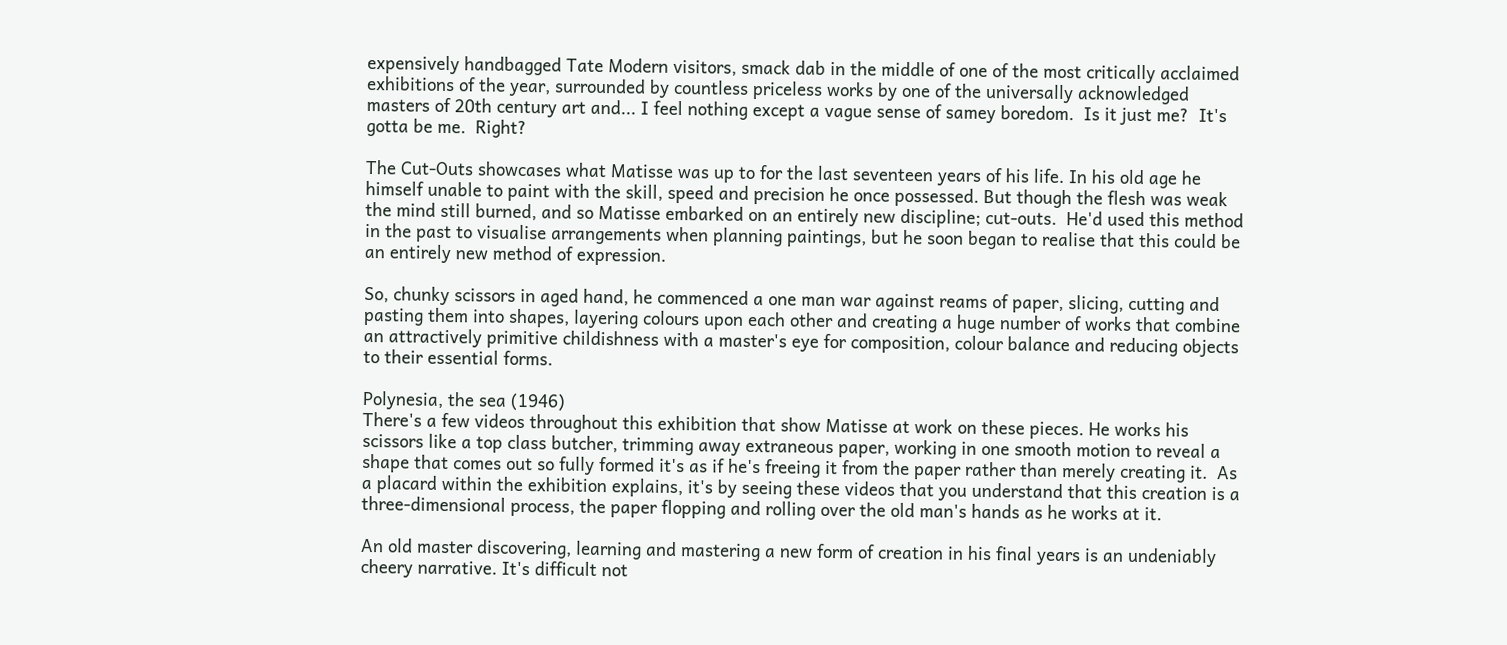expensively handbagged Tate Modern visitors, smack dab in the middle of one of the most critically acclaimed exhibitions of the year, surrounded by countless priceless works by one of the universally acknowledged masters of 20th century art and... I feel nothing except a vague sense of samey boredom.  Is it just me?  It's gotta be me.  Right?

The Cut-Outs showcases what Matisse was up to for the last seventeen years of his life. In his old age he himself unable to paint with the skill, speed and precision he once possessed. But though the flesh was weak the mind still burned, and so Matisse embarked on an entirely new discipline; cut-outs.  He'd used this method in the past to visualise arrangements when planning paintings, but he soon began to realise that this could be an entirely new method of expression.

So, chunky scissors in aged hand, he commenced a one man war against reams of paper, slicing, cutting and pasting them into shapes, layering colours upon each other and creating a huge number of works that combine an attractively primitive childishness with a master's eye for composition, colour balance and reducing objects to their essential forms.

Polynesia, the sea (1946)
There's a few videos throughout this exhibition that show Matisse at work on these pieces. He works his scissors like a top class butcher, trimming away extraneous paper, working in one smooth motion to reveal a shape that comes out so fully formed it's as if he's freeing it from the paper rather than merely creating it.  As a placard within the exhibition explains, it's by seeing these videos that you understand that this creation is a three-dimensional process, the paper flopping and rolling over the old man's hands as he works at it.

An old master discovering, learning and mastering a new form of creation in his final years is an undeniably cheery narrative. It's difficult not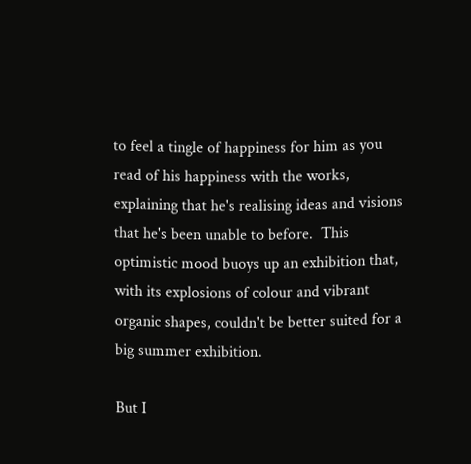to feel a tingle of happiness for him as you read of his happiness with the works, explaining that he's realising ideas and visions that he's been unable to before.  This optimistic mood buoys up an exhibition that, with its explosions of colour and vibrant organic shapes, couldn't be better suited for a big summer exhibition.

But I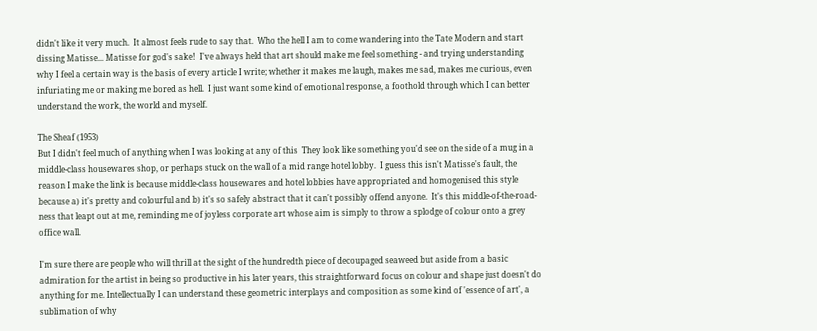didn't like it very much.  It almost feels rude to say that.  Who the hell I am to come wandering into the Tate Modern and start dissing Matisse... Matisse for god's sake!  I've always held that art should make me feel something - and trying understanding why I feel a certain way is the basis of every article I write; whether it makes me laugh, makes me sad, makes me curious, even infuriating me or making me bored as hell.  I just want some kind of emotional response, a foothold through which I can better understand the work, the world and myself.

The Sheaf (1953)
But I didn't feel much of anything when I was looking at any of this  They look like something you'd see on the side of a mug in a middle-class housewares shop, or perhaps stuck on the wall of a mid range hotel lobby.  I guess this isn't Matisse's fault, the reason I make the link is because middle-class housewares and hotel lobbies have appropriated and homogenised this style because a) it's pretty and colourful and b) it's so safely abstract that it can't possibly offend anyone.  It's this middle-of-the-road-ness that leapt out at me, reminding me of joyless corporate art whose aim is simply to throw a splodge of colour onto a grey office wall.

I'm sure there are people who will thrill at the sight of the hundredth piece of decoupaged seaweed but aside from a basic admiration for the artist in being so productive in his later years, this straightforward focus on colour and shape just doesn't do anything for me. Intellectually I can understand these geometric interplays and composition as some kind of 'essence of art', a sublimation of why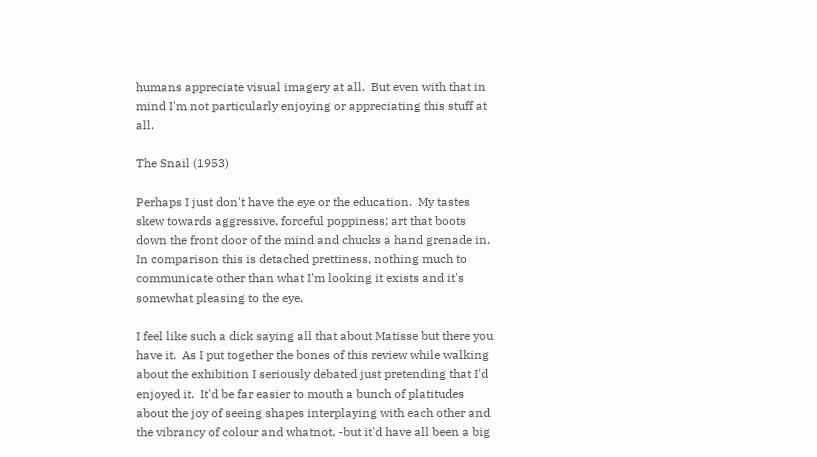humans appreciate visual imagery at all.  But even with that in mind I'm not particularly enjoying or appreciating this stuff at all.

The Snail (1953)

Perhaps I just don't have the eye or the education.  My tastes skew towards aggressive, forceful poppiness; art that boots down the front door of the mind and chucks a hand grenade in.  In comparison this is detached prettiness, nothing much to communicate other than what I'm looking it exists and it's somewhat pleasing to the eye.

I feel like such a dick saying all that about Matisse but there you have it.  As I put together the bones of this review while walking about the exhibition I seriously debated just pretending that I'd enjoyed it.  It'd be far easier to mouth a bunch of platitudes about the joy of seeing shapes interplaying with each other and the vibrancy of colour and whatnot, -but it'd have all been a big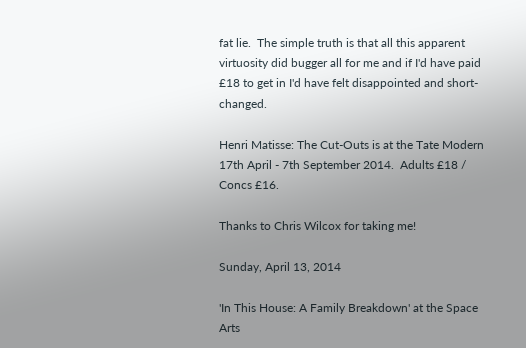fat lie.  The simple truth is that all this apparent virtuosity did bugger all for me and if I'd have paid £18 to get in I'd have felt disappointed and short-changed.

Henri Matisse: The Cut-Outs is at the Tate Modern 17th April - 7th September 2014.  Adults £18 / Concs £16.

Thanks to Chris Wilcox for taking me!

Sunday, April 13, 2014

'In This House: A Family Breakdown' at the Space Arts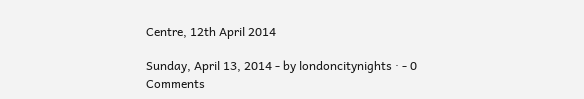Centre, 12th April 2014

Sunday, April 13, 2014 - by londoncitynights · - 0 Comments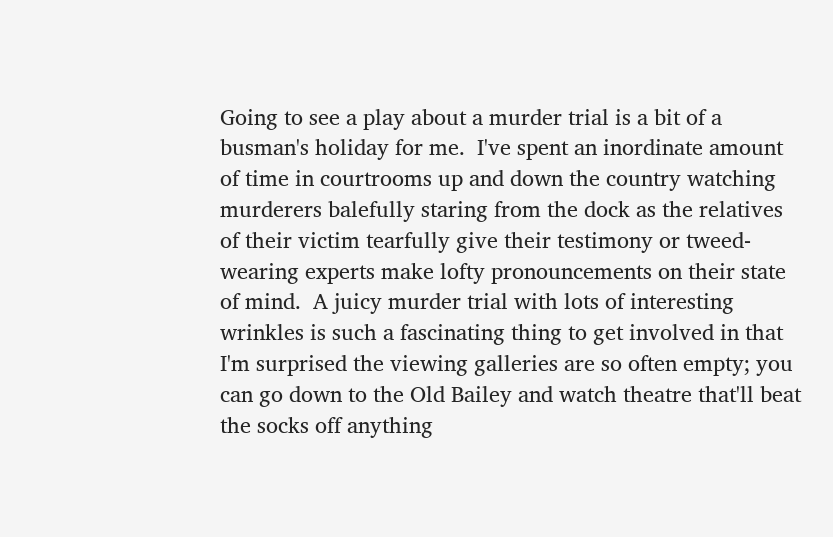Going to see a play about a murder trial is a bit of a busman's holiday for me.  I've spent an inordinate amount of time in courtrooms up and down the country watching murderers balefully staring from the dock as the relatives of their victim tearfully give their testimony or tweed-wearing experts make lofty pronouncements on their state of mind.  A juicy murder trial with lots of interesting wrinkles is such a fascinating thing to get involved in that I'm surprised the viewing galleries are so often empty; you can go down to the Old Bailey and watch theatre that'll beat the socks off anything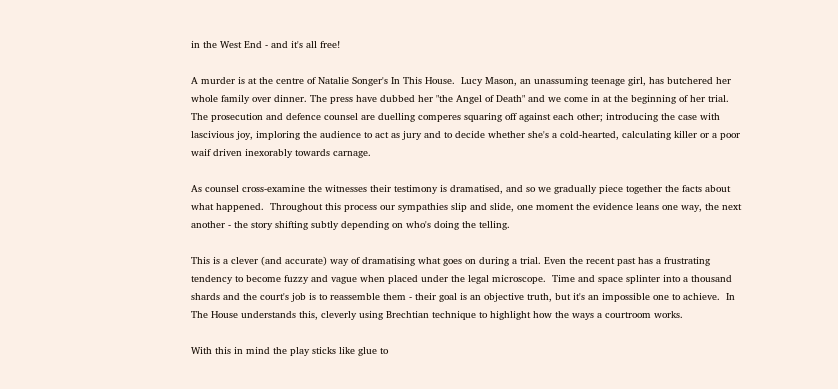in the West End - and it's all free!

A murder is at the centre of Natalie Songer's In This House.  Lucy Mason, an unassuming teenage girl, has butchered her whole family over dinner. The press have dubbed her "the Angel of Death" and we come in at the beginning of her trial.  The prosecution and defence counsel are duelling comperes squaring off against each other; introducing the case with lascivious joy, imploring the audience to act as jury and to decide whether she's a cold-hearted, calculating killer or a poor waif driven inexorably towards carnage.

As counsel cross-examine the witnesses their testimony is dramatised, and so we gradually piece together the facts about what happened.  Throughout this process our sympathies slip and slide, one moment the evidence leans one way, the next another - the story shifting subtly depending on who's doing the telling.

This is a clever (and accurate) way of dramatising what goes on during a trial. Even the recent past has a frustrating tendency to become fuzzy and vague when placed under the legal microscope.  Time and space splinter into a thousand shards and the court's job is to reassemble them - their goal is an objective truth, but it's an impossible one to achieve.  In The House understands this, cleverly using Brechtian technique to highlight how the ways a courtroom works.

With this in mind the play sticks like glue to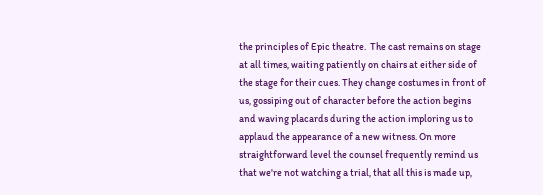the principles of Epic theatre.  The cast remains on stage at all times, waiting patiently on chairs at either side of the stage for their cues. They change costumes in front of us, gossiping out of character before the action begins and waving placards during the action imploring us to applaud the appearance of a new witness. On more straightforward level the counsel frequently remind us that we're not watching a trial, that all this is made up,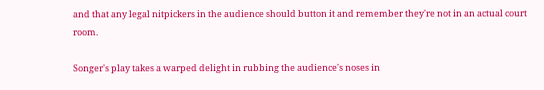and that any legal nitpickers in the audience should button it and remember they're not in an actual court room.

Songer's play takes a warped delight in rubbing the audience's noses in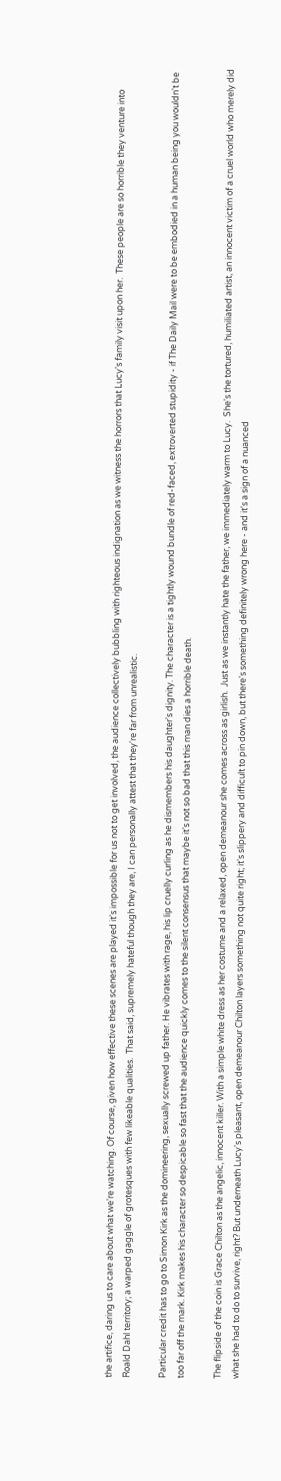the artifice, daring us to care about what we're watching. Of course, given how effective these scenes are played it's impossible for us not to get involved, the audience collectively bubbling with righteous indignation as we witness the horrors that Lucy's family visit upon her.  These people are so horrible they venture into Roald Dahl territory; a warped gaggle of grotesques with few likeable qualities.  That said, supremely hateful though they are, I can personally attest that they're far from unrealistic.

Particular credit has to go to Simon Kirk as the domineering, sexually screwed up father. He vibrates with rage, his lip cruelly curling as he dismembers his daughter's dignity. The character is a tightly wound bundle of red-faced, extroverted stupidity - if The Daily Mail were to be embodied in a human being you wouldn't be too far off the mark. Kirk makes his character so despicable so fast that the audience quickly comes to the silent consensus that maybe it's not so bad that this man dies a horrible death.

The flipside of the coin is Grace Chilton as the angelic, innocent killer. With a simple white dress as her costume and a relaxed, open demeanour she comes across as girlish.  Just as we instantly hate the father, we immediately warm to Lucy.  She's the tortured, humiliated artist, an innocent victim of a cruel world who merely did what she had to do to survive, right? But underneath Lucy's pleasant, open demeanour Chilton layers something not quite right; it's slippery and difficult to pin down, but there's something definitely wrong here - and it's a sign of a nuanced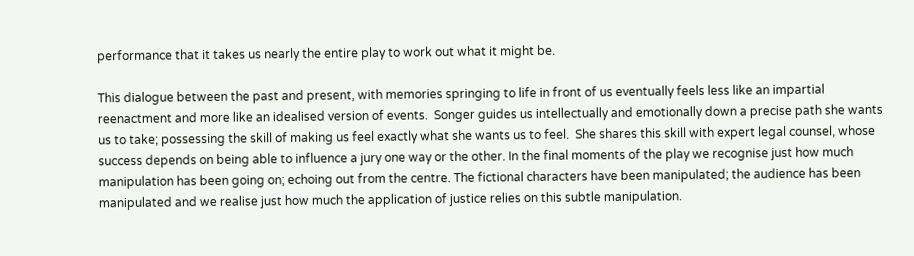performance that it takes us nearly the entire play to work out what it might be.

This dialogue between the past and present, with memories springing to life in front of us eventually feels less like an impartial reenactment and more like an idealised version of events.  Songer guides us intellectually and emotionally down a precise path she wants us to take; possessing the skill of making us feel exactly what she wants us to feel.  She shares this skill with expert legal counsel, whose success depends on being able to influence a jury one way or the other. In the final moments of the play we recognise just how much manipulation has been going on; echoing out from the centre. The fictional characters have been manipulated; the audience has been manipulated and we realise just how much the application of justice relies on this subtle manipulation.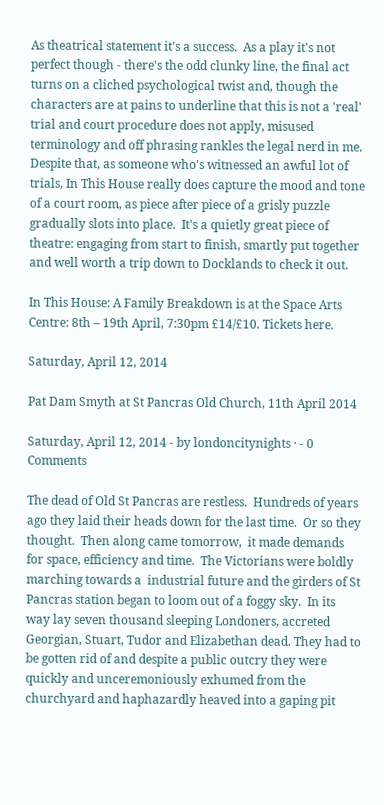As theatrical statement it's a success.  As a play it's not perfect though - there's the odd clunky line, the final act turns on a cliched psychological twist and, though the characters are at pains to underline that this is not a 'real' trial and court procedure does not apply, misused terminology and off phrasing rankles the legal nerd in me.  Despite that, as someone who's witnessed an awful lot of trials, In This House really does capture the mood and tone of a court room, as piece after piece of a grisly puzzle gradually slots into place.  It's a quietly great piece of theatre: engaging from start to finish, smartly put together and well worth a trip down to Docklands to check it out.

In This House: A Family Breakdown is at the Space Arts Centre: 8th – 19th April, 7:30pm £14/£10. Tickets here.

Saturday, April 12, 2014

Pat Dam Smyth at St Pancras Old Church, 11th April 2014

Saturday, April 12, 2014 - by londoncitynights · - 0 Comments

The dead of Old St Pancras are restless.  Hundreds of years ago they laid their heads down for the last time.  Or so they thought.  Then along came tomorrow,  it made demands for space, efficiency and time.  The Victorians were boldly marching towards a  industrial future and the girders of St Pancras station began to loom out of a foggy sky.  In its way lay seven thousand sleeping Londoners, accreted Georgian, Stuart, Tudor and Elizabethan dead. They had to be gotten rid of and despite a public outcry they were quickly and unceremoniously exhumed from the churchyard and haphazardly heaved into a gaping pit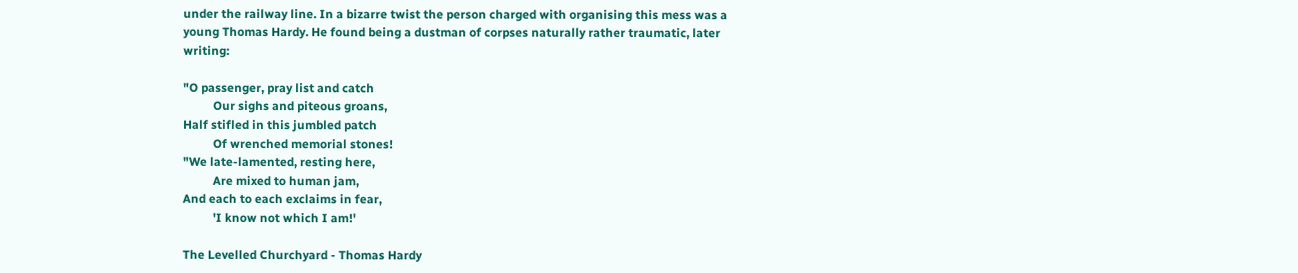under the railway line. In a bizarre twist the person charged with organising this mess was a young Thomas Hardy. He found being a dustman of corpses naturally rather traumatic, later writing:

"O passenger, pray list and catch
          Our sighs and piteous groans,
Half stifled in this jumbled patch
          Of wrenched memorial stones!
"We late-lamented, resting here,
          Are mixed to human jam,
And each to each exclaims in fear,
          'I know not which I am!'

The Levelled Churchyard - Thomas Hardy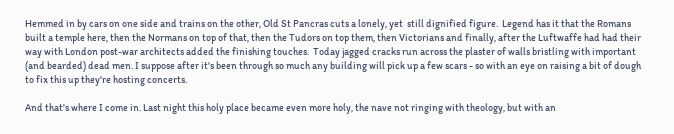Hemmed in by cars on one side and trains on the other, Old St Pancras cuts a lonely, yet  still dignified figure.  Legend has it that the Romans built a temple here, then the Normans on top of that, then the Tudors on top them, then Victorians and finally, after the Luftwaffe had had their way with London post-war architects added the finishing touches.  Today jagged cracks run across the plaster of walls bristling with important (and bearded) dead men. I suppose after it's been through so much any building will pick up a few scars - so with an eye on raising a bit of dough to fix this up they're hosting concerts.

And that's where I come in. Last night this holy place became even more holy, the nave not ringing with theology, but with an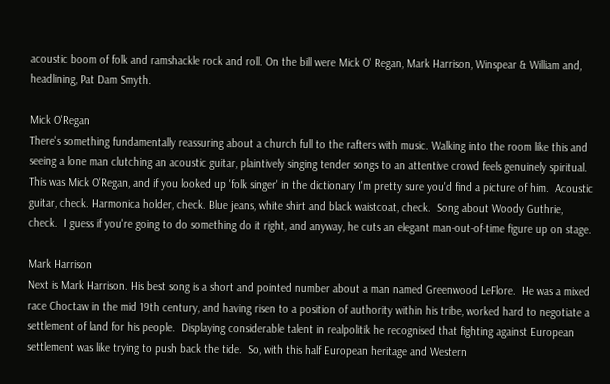acoustic boom of folk and ramshackle rock and roll. On the bill were Mick O' Regan, Mark Harrison, Winspear & William and, headlining, Pat Dam Smyth.

Mick O'Regan
There's something fundamentally reassuring about a church full to the rafters with music. Walking into the room like this and seeing a lone man clutching an acoustic guitar, plaintively singing tender songs to an attentive crowd feels genuinely spiritual.  This was Mick O'Regan, and if you looked up 'folk singer' in the dictionary I'm pretty sure you'd find a picture of him.  Acoustic guitar, check. Harmonica holder, check. Blue jeans, white shirt and black waistcoat, check.  Song about Woody Guthrie, check.  I guess if you're going to do something do it right, and anyway, he cuts an elegant man-out-of-time figure up on stage.

Mark Harrison
Next is Mark Harrison. His best song is a short and pointed number about a man named Greenwood LeFlore.  He was a mixed race Choctaw in the mid 19th century, and having risen to a position of authority within his tribe, worked hard to negotiate a settlement of land for his people.  Displaying considerable talent in realpolitik he recognised that fighting against European settlement was like trying to push back the tide.  So, with this half European heritage and Western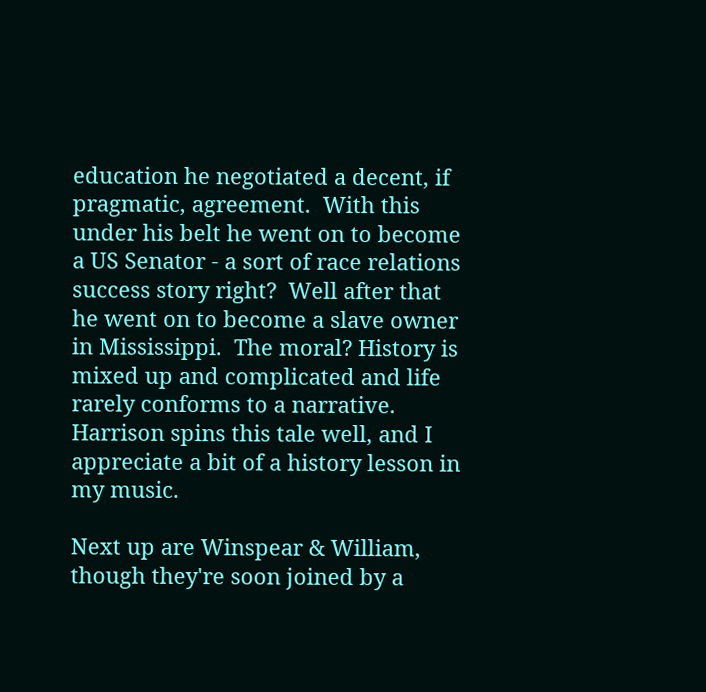education he negotiated a decent, if pragmatic, agreement.  With this under his belt he went on to become a US Senator - a sort of race relations success story right?  Well after that he went on to become a slave owner in Mississippi.  The moral? History is mixed up and complicated and life rarely conforms to a narrative.  Harrison spins this tale well, and I appreciate a bit of a history lesson in my music.

Next up are Winspear & William, though they're soon joined by a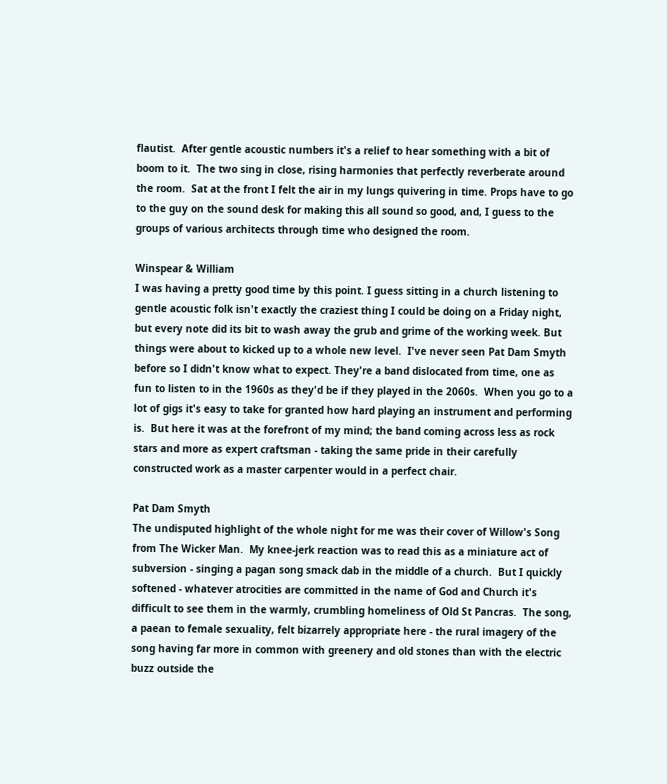flautist.  After gentle acoustic numbers it's a relief to hear something with a bit of boom to it.  The two sing in close, rising harmonies that perfectly reverberate around the room.  Sat at the front I felt the air in my lungs quivering in time. Props have to go to the guy on the sound desk for making this all sound so good, and, I guess to the groups of various architects through time who designed the room.

Winspear & William
I was having a pretty good time by this point. I guess sitting in a church listening to gentle acoustic folk isn't exactly the craziest thing I could be doing on a Friday night, but every note did its bit to wash away the grub and grime of the working week. But things were about to kicked up to a whole new level.  I've never seen Pat Dam Smyth before so I didn't know what to expect. They're a band dislocated from time, one as fun to listen to in the 1960s as they'd be if they played in the 2060s.  When you go to a lot of gigs it's easy to take for granted how hard playing an instrument and performing is.  But here it was at the forefront of my mind; the band coming across less as rock stars and more as expert craftsman - taking the same pride in their carefully constructed work as a master carpenter would in a perfect chair.

Pat Dam Smyth
The undisputed highlight of the whole night for me was their cover of Willow's Song from The Wicker Man.  My knee-jerk reaction was to read this as a miniature act of subversion - singing a pagan song smack dab in the middle of a church.  But I quickly softened - whatever atrocities are committed in the name of God and Church it's difficult to see them in the warmly, crumbling homeliness of Old St Pancras.  The song, a paean to female sexuality, felt bizarrely appropriate here - the rural imagery of the song having far more in common with greenery and old stones than with the electric buzz outside the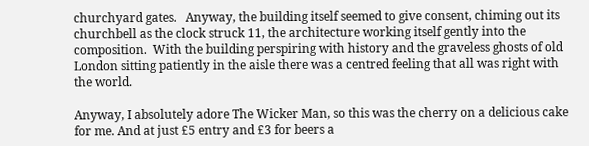churchyard gates.   Anyway, the building itself seemed to give consent, chiming out its churchbell as the clock struck 11, the architecture working itself gently into the composition.  With the building perspiring with history and the graveless ghosts of old London sitting patiently in the aisle there was a centred feeling that all was right with the world.

Anyway, I absolutely adore The Wicker Man, so this was the cherry on a delicious cake for me. And at just £5 entry and £3 for beers a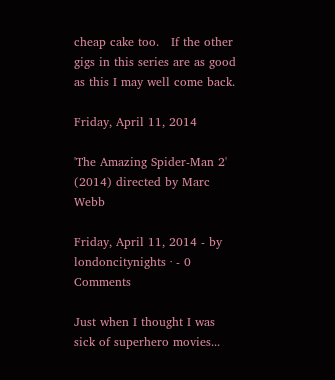cheap cake too.   If the other gigs in this series are as good as this I may well come back.

Friday, April 11, 2014

'The Amazing Spider-Man 2' (2014) directed by Marc Webb

Friday, April 11, 2014 - by londoncitynights · - 0 Comments

Just when I thought I was sick of superhero movies...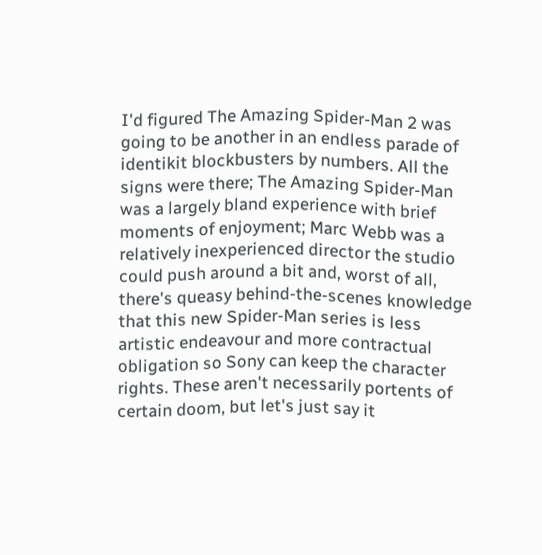I'd figured The Amazing Spider-Man 2 was going to be another in an endless parade of identikit blockbusters by numbers. All the signs were there; The Amazing Spider-Man was a largely bland experience with brief moments of enjoyment; Marc Webb was a relatively inexperienced director the studio could push around a bit and, worst of all, there's queasy behind-the-scenes knowledge that this new Spider-Man series is less artistic endeavour and more contractual obligation so Sony can keep the character rights. These aren't necessarily portents of certain doom, but let's just say it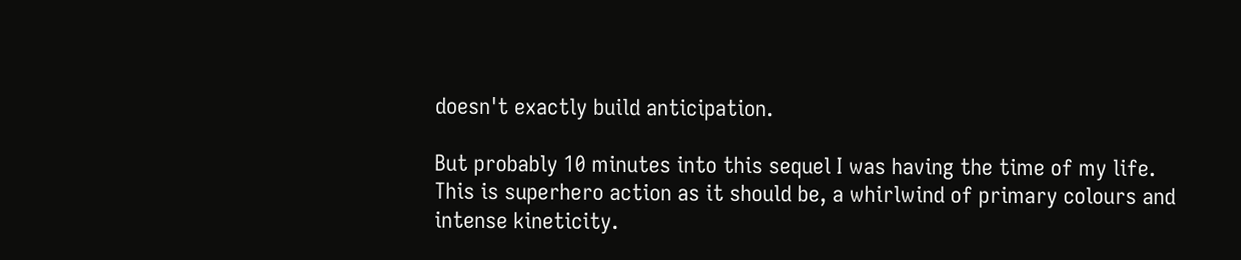doesn't exactly build anticipation.

But probably 10 minutes into this sequel I was having the time of my life.  This is superhero action as it should be, a whirlwind of primary colours and intense kineticity.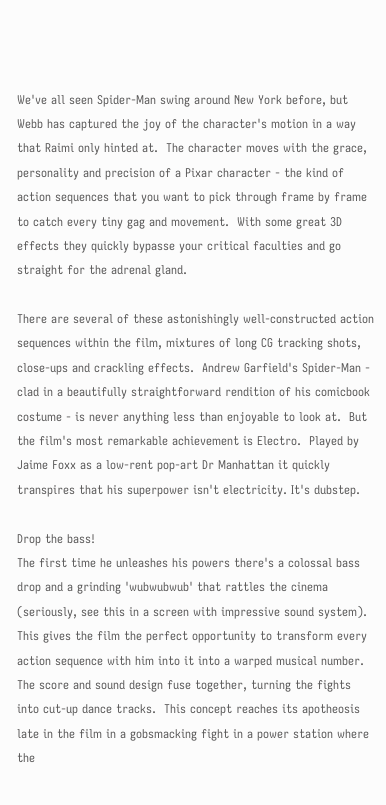We've all seen Spider-Man swing around New York before, but Webb has captured the joy of the character's motion in a way that Raimi only hinted at.  The character moves with the grace, personality and precision of a Pixar character - the kind of action sequences that you want to pick through frame by frame to catch every tiny gag and movement.  With some great 3D effects they quickly bypasse your critical faculties and go straight for the adrenal gland.

There are several of these astonishingly well-constructed action sequences within the film, mixtures of long CG tracking shots, close-ups and crackling effects.  Andrew Garfield's Spider-Man - clad in a beautifully straightforward rendition of his comicbook costume - is never anything less than enjoyable to look at.  But the film's most remarkable achievement is Electro.  Played by Jaime Foxx as a low-rent pop-art Dr Manhattan it quickly transpires that his superpower isn't electricity. It's dubstep.

Drop the bass!
The first time he unleashes his powers there's a colossal bass drop and a grinding 'wubwubwub' that rattles the cinema (seriously, see this in a screen with impressive sound system).  This gives the film the perfect opportunity to transform every action sequence with him into it into a warped musical number.  The score and sound design fuse together, turning the fights into cut-up dance tracks.  This concept reaches its apotheosis late in the film in a gobsmacking fight in a power station where the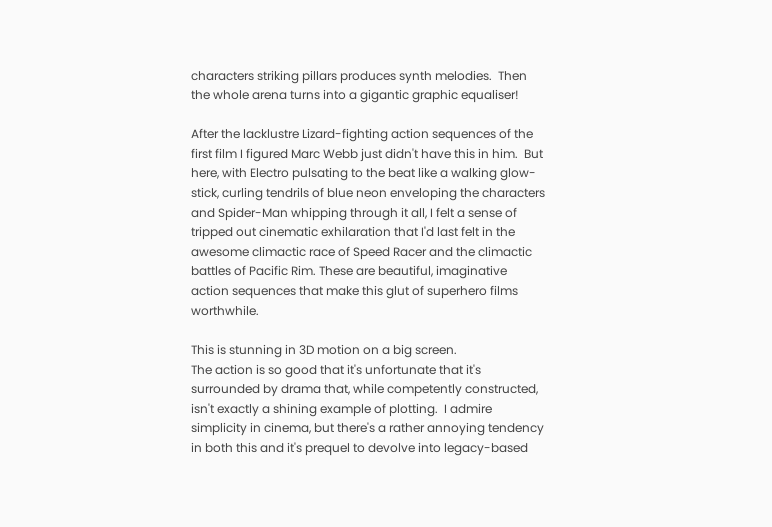characters striking pillars produces synth melodies.  Then the whole arena turns into a gigantic graphic equaliser!

After the lacklustre Lizard-fighting action sequences of the first film I figured Marc Webb just didn't have this in him.  But here, with Electro pulsating to the beat like a walking glow-stick, curling tendrils of blue neon enveloping the characters and Spider-Man whipping through it all, I felt a sense of tripped out cinematic exhilaration that I'd last felt in the awesome climactic race of Speed Racer and the climactic battles of Pacific Rim. These are beautiful, imaginative action sequences that make this glut of superhero films worthwhile.

This is stunning in 3D motion on a big screen.
The action is so good that it's unfortunate that it's surrounded by drama that, while competently constructed, isn't exactly a shining example of plotting.  I admire simplicity in cinema, but there's a rather annoying tendency in both this and it's prequel to devolve into legacy-based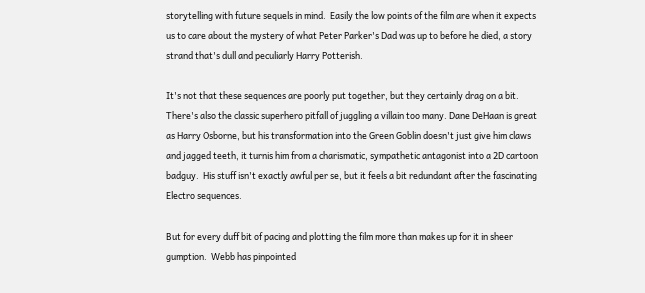storytelling with future sequels in mind.  Easily the low points of the film are when it expects us to care about the mystery of what Peter Parker's Dad was up to before he died, a story strand that's dull and peculiarly Harry Potterish.

It's not that these sequences are poorly put together, but they certainly drag on a bit. There's also the classic superhero pitfall of juggling a villain too many. Dane DeHaan is great as Harry Osborne, but his transformation into the Green Goblin doesn't just give him claws and jagged teeth, it turnis him from a charismatic, sympathetic antagonist into a 2D cartoon badguy.  His stuff isn't exactly awful per se, but it feels a bit redundant after the fascinating Electro sequences.

But for every duff bit of pacing and plotting the film more than makes up for it in sheer gumption.  Webb has pinpointed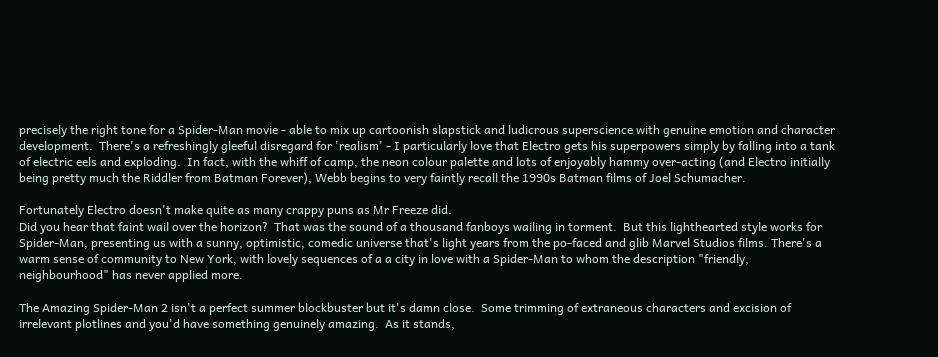precisely the right tone for a Spider-Man movie - able to mix up cartoonish slapstick and ludicrous superscience with genuine emotion and character development.  There's a refreshingly gleeful disregard for 'realism' - I particularly love that Electro gets his superpowers simply by falling into a tank of electric eels and exploding.  In fact, with the whiff of camp, the neon colour palette and lots of enjoyably hammy over-acting (and Electro initially being pretty much the Riddler from Batman Forever), Webb begins to very faintly recall the 1990s Batman films of Joel Schumacher.

Fortunately Electro doesn't make quite as many crappy puns as Mr Freeze did.
Did you hear that faint wail over the horizon?  That was the sound of a thousand fanboys wailing in torment.  But this lighthearted style works for Spider-Man, presenting us with a sunny, optimistic, comedic universe that's light years from the po-faced and glib Marvel Studios films. There's a warm sense of community to New York, with lovely sequences of a a city in love with a Spider-Man to whom the description "friendly, neighbourhood" has never applied more.

The Amazing Spider-Man 2 isn't a perfect summer blockbuster but it's damn close.  Some trimming of extraneous characters and excision of irrelevant plotlines and you'd have something genuinely amazing.  As it stands,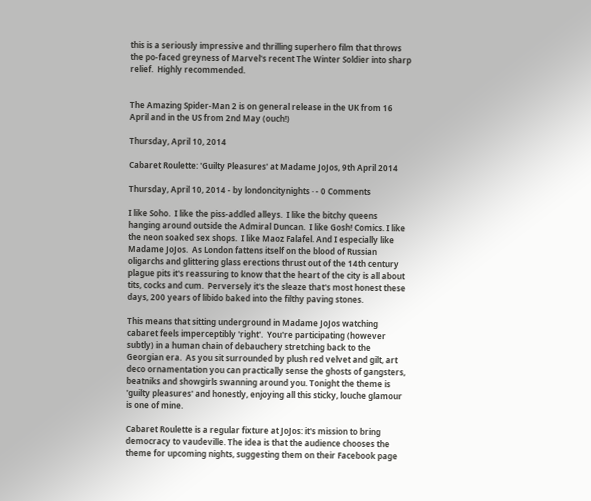this is a seriously impressive and thrilling superhero film that throws the po-faced greyness of Marvel's recent The Winter Soldier into sharp relief.  Highly recommended.


The Amazing Spider-Man 2 is on general release in the UK from 16 April and in the US from 2nd May (ouch!)

Thursday, April 10, 2014

Cabaret Roulette: 'Guilty Pleasures' at Madame JoJos, 9th April 2014

Thursday, April 10, 2014 - by londoncitynights · - 0 Comments

I like Soho.  I like the piss-addled alleys.  I like the bitchy queens hanging around outside the Admiral Duncan.  I like Gosh! Comics. I like the neon soaked sex shops.  I like Maoz Falafel. And I especially like Madame JoJos.  As London fattens itself on the blood of Russian oligarchs and glittering glass erections thrust out of the 14th century plague pits it's reassuring to know that the heart of the city is all about tits, cocks and cum.  Perversely it's the sleaze that's most honest these days, 200 years of libido baked into the filthy paving stones.

This means that sitting underground in Madame JoJos watching cabaret feels imperceptibly 'right'.  You're participating (however subtly) in a human chain of debauchery stretching back to the Georgian era.  As you sit surrounded by plush red velvet and gilt, art deco ornamentation you can practically sense the ghosts of gangsters, beatniks and showgirls swanning around you. Tonight the theme is 'guilty pleasures' and honestly, enjoying all this sticky, louche glamour is one of mine.

Cabaret Roulette is a regular fixture at JoJos: it's mission to bring democracy to vaudeville. The idea is that the audience chooses the theme for upcoming nights, suggesting them on their Facebook page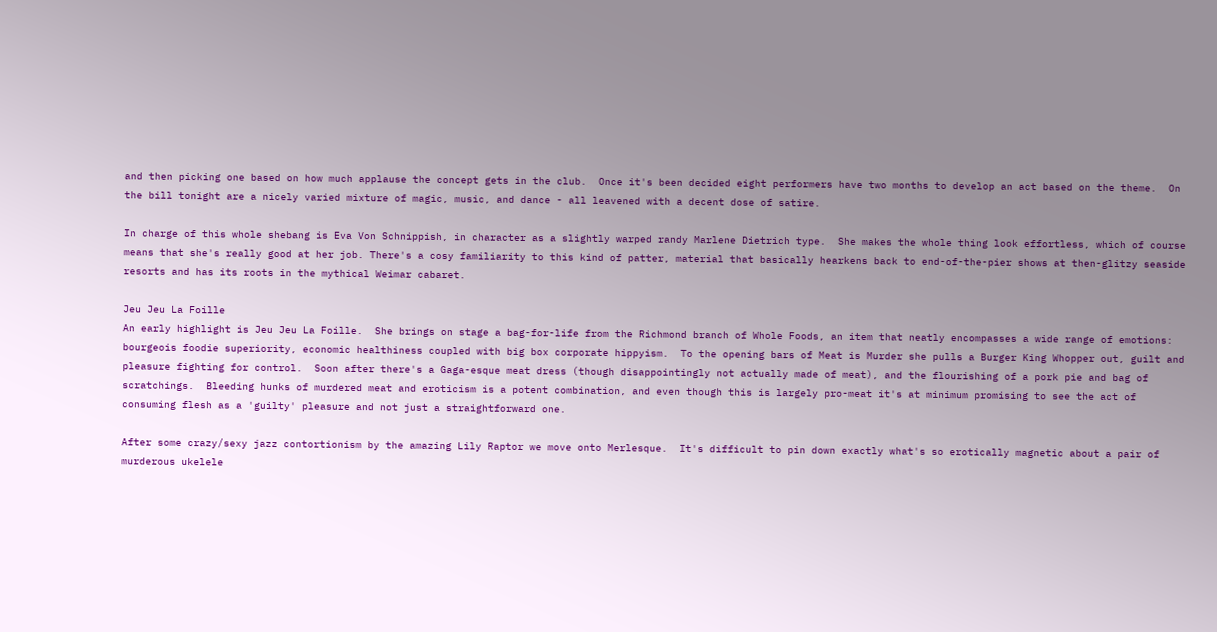and then picking one based on how much applause the concept gets in the club.  Once it's been decided eight performers have two months to develop an act based on the theme.  On the bill tonight are a nicely varied mixture of magic, music, and dance - all leavened with a decent dose of satire.

In charge of this whole shebang is Eva Von Schnippish, in character as a slightly warped randy Marlene Dietrich type.  She makes the whole thing look effortless, which of course means that she's really good at her job. There's a cosy familiarity to this kind of patter, material that basically hearkens back to end-of-the-pier shows at then-glitzy seaside resorts and has its roots in the mythical Weimar cabaret.

Jeu Jeu La Foille
An early highlight is Jeu Jeu La Foille.  She brings on stage a bag-for-life from the Richmond branch of Whole Foods, an item that neatly encompasses a wide range of emotions: bourgeois foodie superiority, economic healthiness coupled with big box corporate hippyism.  To the opening bars of Meat is Murder she pulls a Burger King Whopper out, guilt and pleasure fighting for control.  Soon after there's a Gaga-esque meat dress (though disappointingly not actually made of meat), and the flourishing of a pork pie and bag of scratchings.  Bleeding hunks of murdered meat and eroticism is a potent combination, and even though this is largely pro-meat it's at minimum promising to see the act of consuming flesh as a 'guilty' pleasure and not just a straightforward one.

After some crazy/sexy jazz contortionism by the amazing Lily Raptor we move onto Merlesque.  It's difficult to pin down exactly what's so erotically magnetic about a pair of murderous ukelele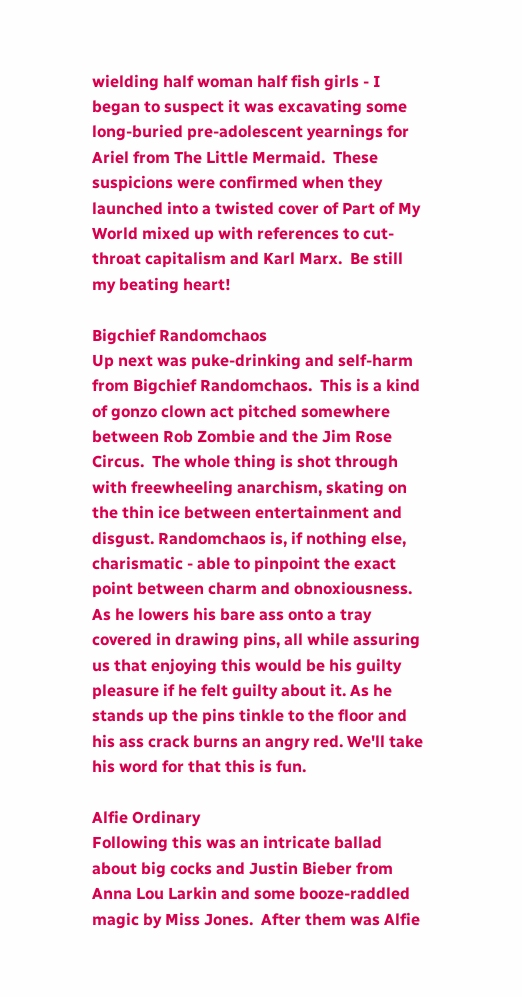wielding half woman half fish girls - I began to suspect it was excavating some long-buried pre-adolescent yearnings for Ariel from The Little Mermaid.  These suspicions were confirmed when they launched into a twisted cover of Part of My World mixed up with references to cut-throat capitalism and Karl Marx.  Be still my beating heart!

Bigchief Randomchaos
Up next was puke-drinking and self-harm from Bigchief Randomchaos.  This is a kind of gonzo clown act pitched somewhere between Rob Zombie and the Jim Rose Circus.  The whole thing is shot through with freewheeling anarchism, skating on the thin ice between entertainment and disgust. Randomchaos is, if nothing else, charismatic - able to pinpoint the exact point between charm and obnoxiousness.  As he lowers his bare ass onto a tray covered in drawing pins, all while assuring us that enjoying this would be his guilty pleasure if he felt guilty about it. As he stands up the pins tinkle to the floor and his ass crack burns an angry red. We'll take his word for that this is fun.

Alfie Ordinary
Following this was an intricate ballad about big cocks and Justin Bieber from Anna Lou Larkin and some booze-raddled magic by Miss Jones.  After them was Alfie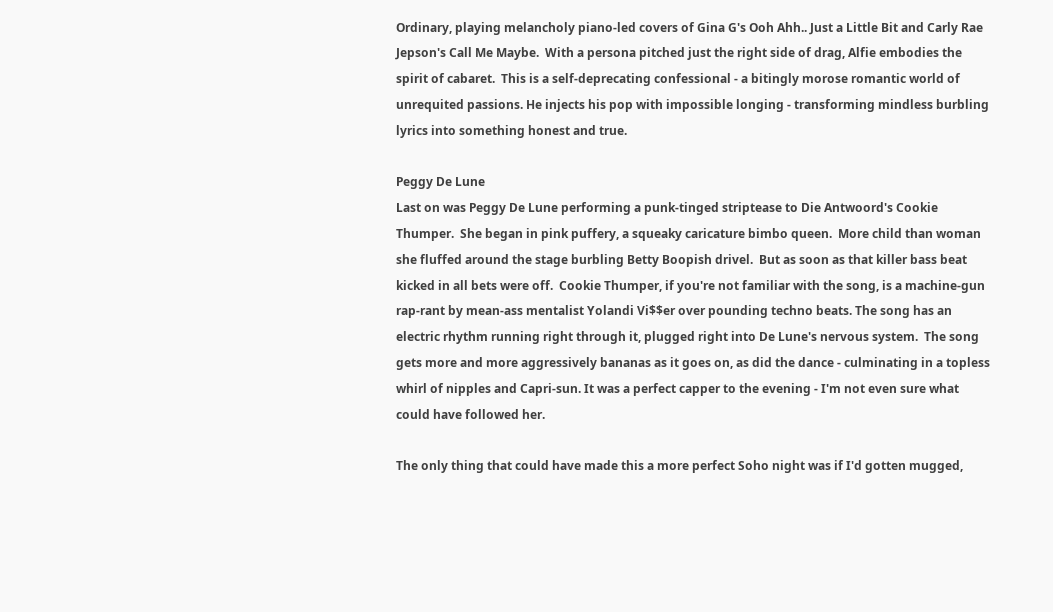Ordinary, playing melancholy piano-led covers of Gina G's Ooh Ahh.. Just a Little Bit and Carly Rae Jepson's Call Me Maybe.  With a persona pitched just the right side of drag, Alfie embodies the spirit of cabaret.  This is a self-deprecating confessional - a bitingly morose romantic world of unrequited passions. He injects his pop with impossible longing - transforming mindless burbling lyrics into something honest and true.

Peggy De Lune
Last on was Peggy De Lune performing a punk-tinged striptease to Die Antwoord's Cookie Thumper.  She began in pink puffery, a squeaky caricature bimbo queen.  More child than woman she fluffed around the stage burbling Betty Boopish drivel.  But as soon as that killer bass beat kicked in all bets were off.  Cookie Thumper, if you're not familiar with the song, is a machine-gun rap-rant by mean-ass mentalist Yolandi Vi$$er over pounding techno beats. The song has an electric rhythm running right through it, plugged right into De Lune's nervous system.  The song gets more and more aggressively bananas as it goes on, as did the dance - culminating in a topless whirl of nipples and Capri-sun. It was a perfect capper to the evening - I'm not even sure what could have followed her.

The only thing that could have made this a more perfect Soho night was if I'd gotten mugged,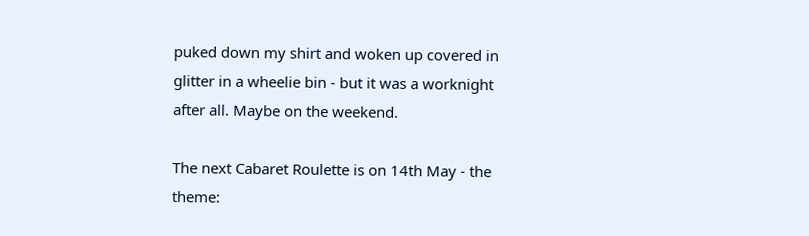puked down my shirt and woken up covered in glitter in a wheelie bin - but it was a worknight after all. Maybe on the weekend.

The next Cabaret Roulette is on 14th May - the theme: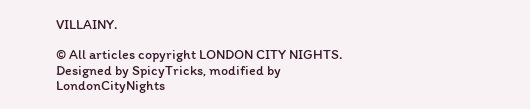VILLAINY.

© All articles copyright LONDON CITY NIGHTS.
Designed by SpicyTricks, modified by LondonCityNights